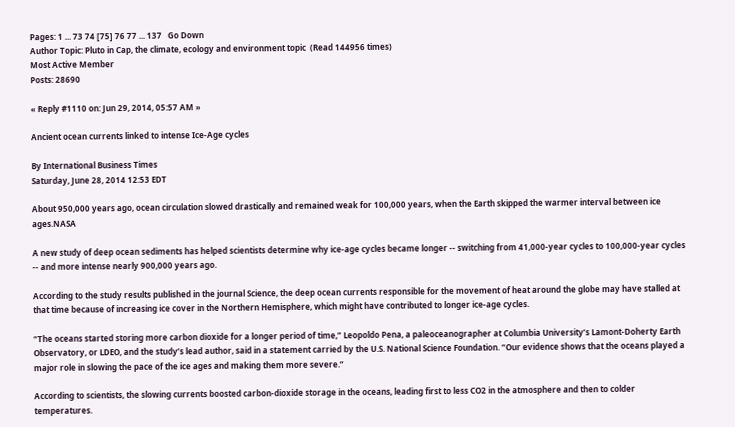Pages: 1 ... 73 74 [75] 76 77 ... 137   Go Down
Author Topic: Pluto in Cap, the climate, ecology and environment topic  (Read 144956 times)
Most Active Member
Posts: 28690

« Reply #1110 on: Jun 29, 2014, 05:57 AM »

Ancient ocean currents linked to intense Ice-Age cycles

By International Business Times
Saturday, June 28, 2014 12:53 EDT

About 950,000 years ago, ocean circulation slowed drastically and remained weak for 100,000 years, when the Earth skipped the warmer interval between ice ages.NASA

A new study of deep ocean sediments has helped scientists determine why ice-age cycles became longer -- switching from 41,000-year cycles to 100,000-year cycles -- and more intense nearly 900,000 years ago.

According to the study results published in the journal Science, the deep ocean currents responsible for the movement of heat around the globe may have stalled at that time because of increasing ice cover in the Northern Hemisphere, which might have contributed to longer ice-age cycles.

“The oceans started storing more carbon dioxide for a longer period of time,” Leopoldo Pena, a paleoceanographer at Columbia University’s Lamont-Doherty Earth Observatory, or LDEO, and the study’s lead author, said in a statement carried by the U.S. National Science Foundation. “Our evidence shows that the oceans played a major role in slowing the pace of the ice ages and making them more severe.”

According to scientists, the slowing currents boosted carbon-dioxide storage in the oceans, leading first to less CO2 in the atmosphere and then to colder temperatures.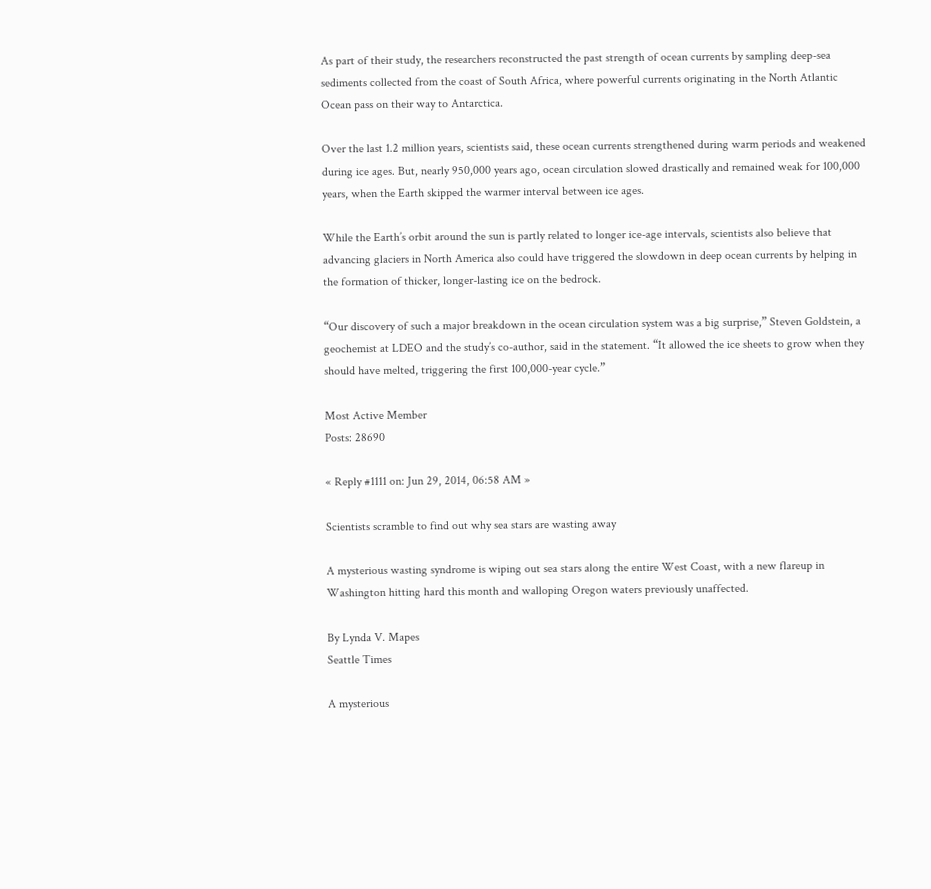As part of their study, the researchers reconstructed the past strength of ocean currents by sampling deep-sea sediments collected from the coast of South Africa, where powerful currents originating in the North Atlantic Ocean pass on their way to Antarctica.

Over the last 1.2 million years, scientists said, these ocean currents strengthened during warm periods and weakened during ice ages. But, nearly 950,000 years ago, ocean circulation slowed drastically and remained weak for 100,000 years, when the Earth skipped the warmer interval between ice ages.

While the Earth’s orbit around the sun is partly related to longer ice-age intervals, scientists also believe that advancing glaciers in North America also could have triggered the slowdown in deep ocean currents by helping in the formation of thicker, longer-lasting ice on the bedrock.

“Our discovery of such a major breakdown in the ocean circulation system was a big surprise,” Steven Goldstein, a geochemist at LDEO and the study’s co-author, said in the statement. “It allowed the ice sheets to grow when they should have melted, triggering the first 100,000-year cycle.”

Most Active Member
Posts: 28690

« Reply #1111 on: Jun 29, 2014, 06:58 AM »

Scientists scramble to find out why sea stars are wasting away

A mysterious wasting syndrome is wiping out sea stars along the entire West Coast, with a new flareup in Washington hitting hard this month and walloping Oregon waters previously unaffected.

By Lynda V. Mapes
Seattle Times

A mysterious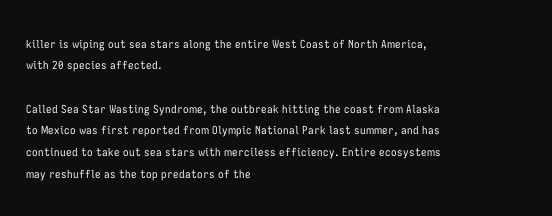killer is wiping out sea stars along the entire West Coast of North America, with 20 species affected.

Called Sea Star Wasting Syndrome, the outbreak hitting the coast from Alaska to Mexico was first reported from Olympic National Park last summer, and has continued to take out sea stars with merciless efficiency. Entire ecosystems may reshuffle as the top predators of the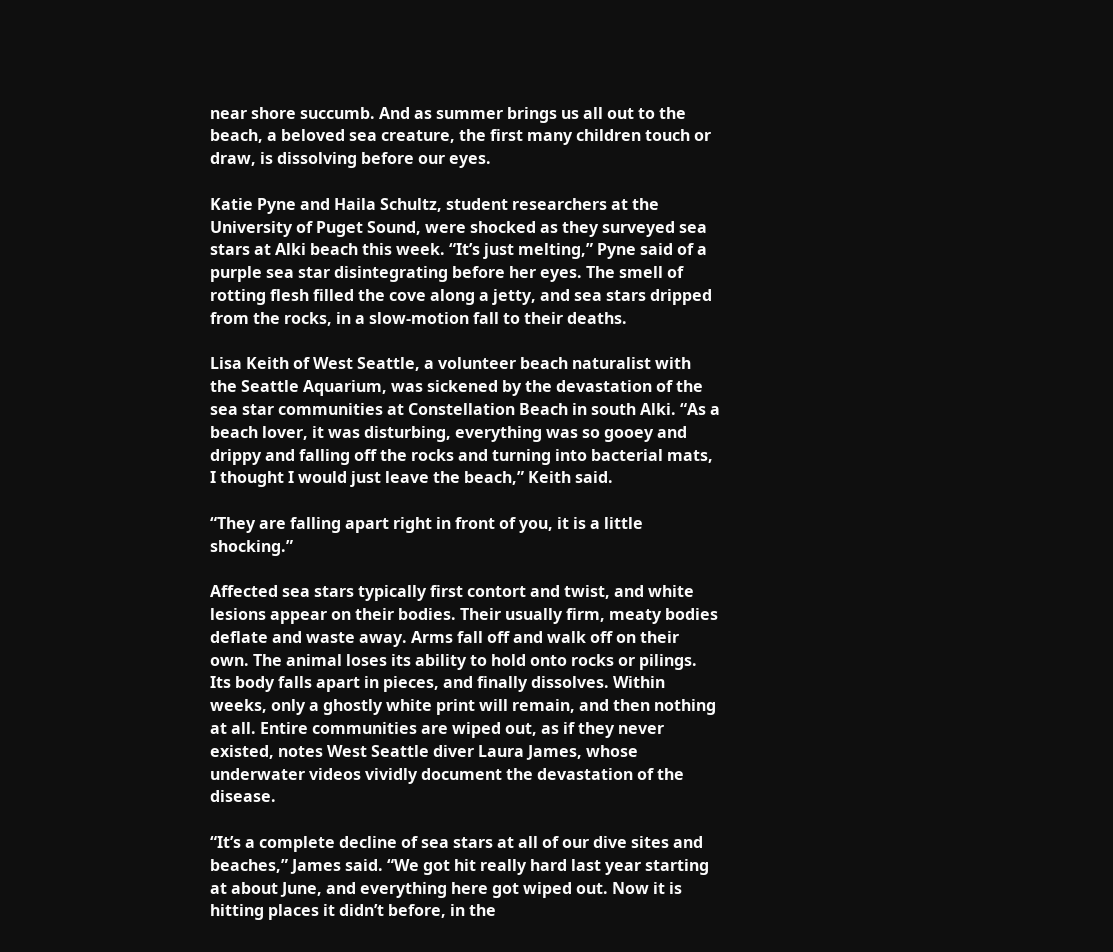near shore succumb. And as summer brings us all out to the beach, a beloved sea creature, the first many children touch or draw, is dissolving before our eyes.

Katie Pyne and Haila Schultz, student researchers at the University of Puget Sound, were shocked as they surveyed sea stars at Alki beach this week. “It’s just melting,” Pyne said of a purple sea star disintegrating before her eyes. The smell of rotting flesh filled the cove along a jetty, and sea stars dripped from the rocks, in a slow-motion fall to their deaths.

Lisa Keith of West Seattle, a volunteer beach naturalist with the Seattle Aquarium, was sickened by the devastation of the sea star communities at Constellation Beach in south Alki. “As a beach lover, it was disturbing, everything was so gooey and drippy and falling off the rocks and turning into bacterial mats, I thought I would just leave the beach,” Keith said.

“They are falling apart right in front of you, it is a little shocking.”

Affected sea stars typically first contort and twist, and white lesions appear on their bodies. Their usually firm, meaty bodies deflate and waste away. Arms fall off and walk off on their own. The animal loses its ability to hold onto rocks or pilings. Its body falls apart in pieces, and finally dissolves. Within weeks, only a ghostly white print will remain, and then nothing at all. Entire communities are wiped out, as if they never existed, notes West Seattle diver Laura James, whose underwater videos vividly document the devastation of the disease.

“It’s a complete decline of sea stars at all of our dive sites and beaches,” James said. “We got hit really hard last year starting at about June, and everything here got wiped out. Now it is hitting places it didn’t before, in the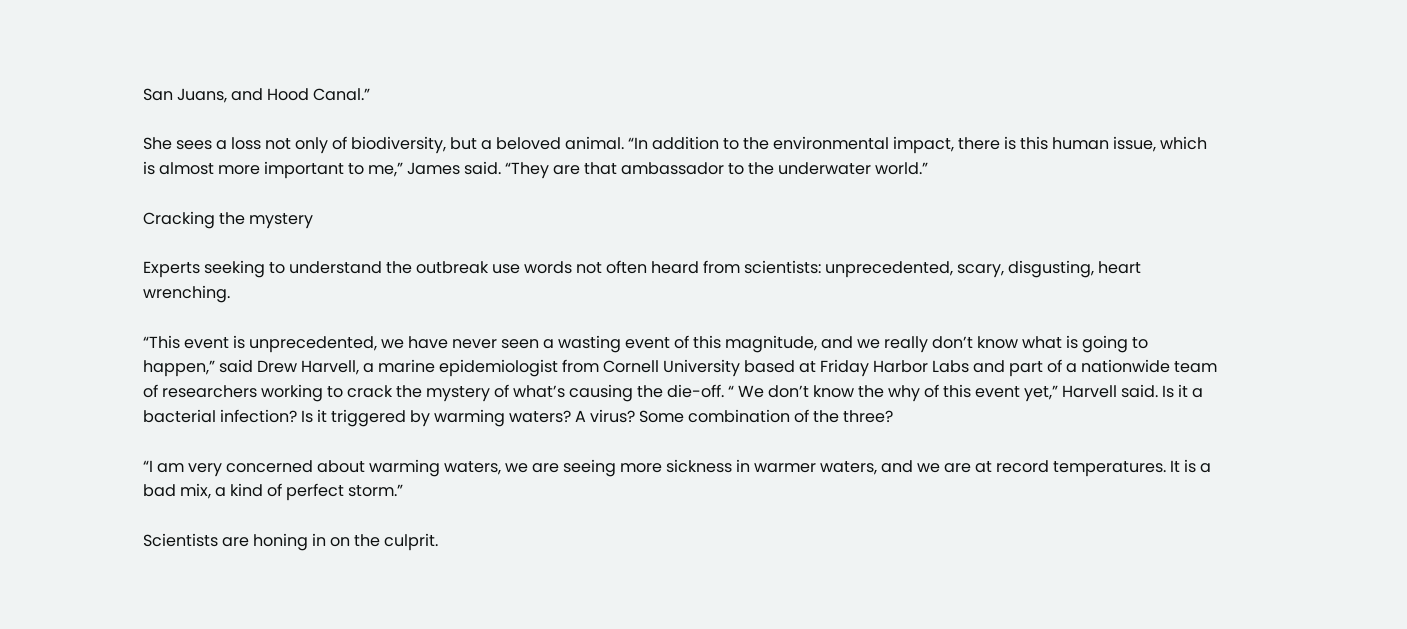San Juans, and Hood Canal.”

She sees a loss not only of biodiversity, but a beloved animal. “In addition to the environmental impact, there is this human issue, which is almost more important to me,” James said. “They are that ambassador to the underwater world.”

Cracking the mystery

Experts seeking to understand the outbreak use words not often heard from scientists: unprecedented, scary, disgusting, heart wrenching.

“This event is unprecedented, we have never seen a wasting event of this magnitude, and we really don’t know what is going to happen,” said Drew Harvell, a marine epidemiologist from Cornell University based at Friday Harbor Labs and part of a nationwide team of researchers working to crack the mystery of what’s causing the die-off. “ We don’t know the why of this event yet,” Harvell said. Is it a bacterial infection? Is it triggered by warming waters? A virus? Some combination of the three?

“I am very concerned about warming waters, we are seeing more sickness in warmer waters, and we are at record temperatures. It is a bad mix, a kind of perfect storm.”

Scientists are honing in on the culprit.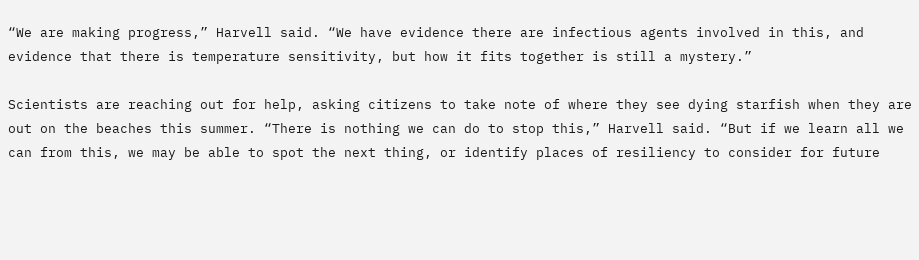“We are making progress,” Harvell said. “We have evidence there are infectious agents involved in this, and evidence that there is temperature sensitivity, but how it fits together is still a mystery.”

Scientists are reaching out for help, asking citizens to take note of where they see dying starfish when they are out on the beaches this summer. “There is nothing we can do to stop this,” Harvell said. “But if we learn all we can from this, we may be able to spot the next thing, or identify places of resiliency to consider for future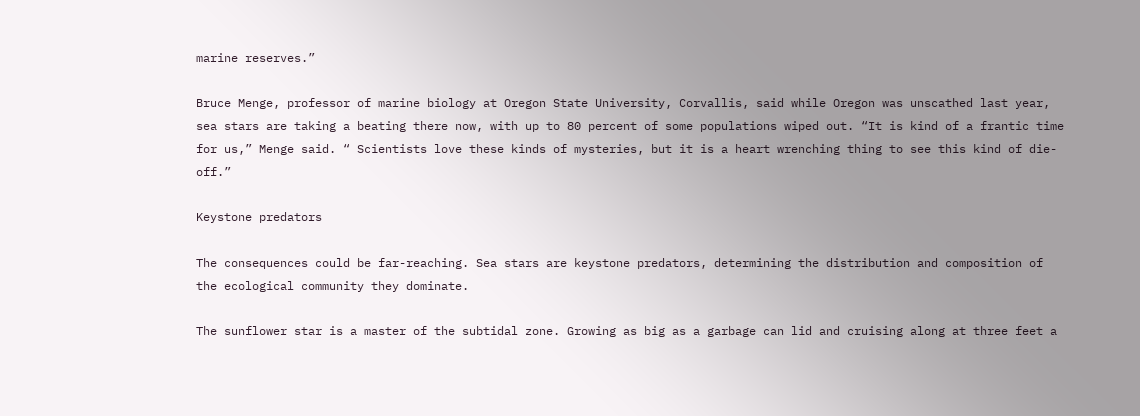marine reserves.”

Bruce Menge, professor of marine biology at Oregon State University, Corvallis, said while Oregon was unscathed last year, sea stars are taking a beating there now, with up to 80 percent of some populations wiped out. “It is kind of a frantic time for us,” Menge said. “ Scientists love these kinds of mysteries, but it is a heart wrenching thing to see this kind of die-off.”

Keystone predators

The consequences could be far-reaching. Sea stars are keystone predators, determining the distribution and composition of the ecological community they dominate.

The sunflower star is a master of the subtidal zone. Growing as big as a garbage can lid and cruising along at three feet a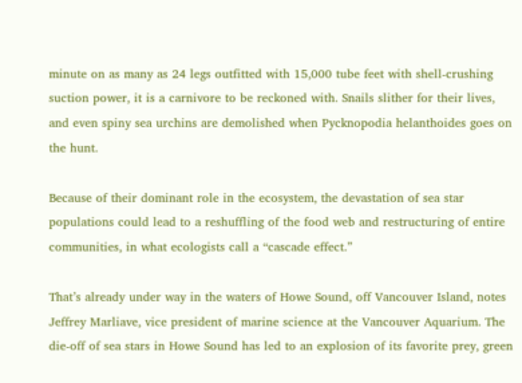minute on as many as 24 legs outfitted with 15,000 tube feet with shell-crushing suction power, it is a carnivore to be reckoned with. Snails slither for their lives, and even spiny sea urchins are demolished when Pycknopodia helanthoides goes on the hunt.

Because of their dominant role in the ecosystem, the devastation of sea star populations could lead to a reshuffling of the food web and restructuring of entire communities, in what ecologists call a “cascade effect.”

That’s already under way in the waters of Howe Sound, off Vancouver Island, notes Jeffrey Marliave, vice president of marine science at the Vancouver Aquarium. The die-off of sea stars in Howe Sound has led to an explosion of its favorite prey, green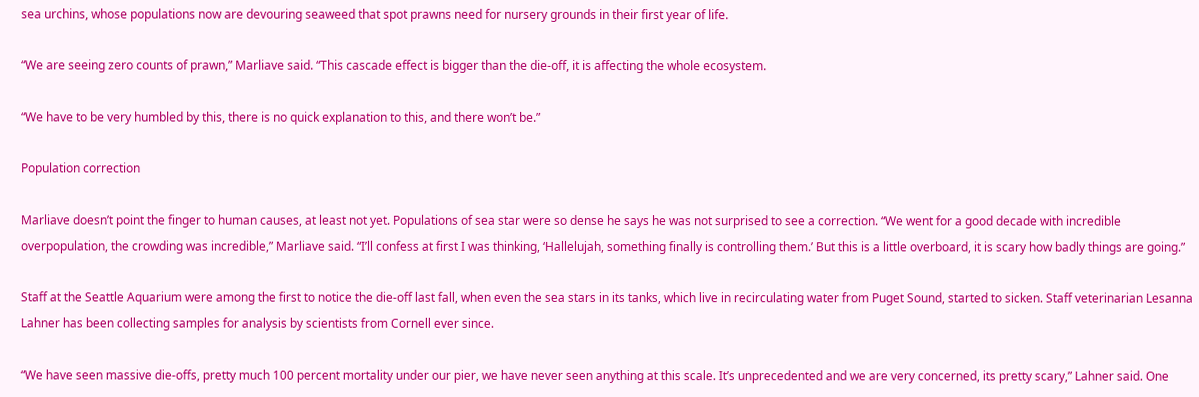sea urchins, whose populations now are devouring seaweed that spot prawns need for nursery grounds in their first year of life.

“We are seeing zero counts of prawn,” Marliave said. “This cascade effect is bigger than the die-off, it is affecting the whole ecosystem.

“We have to be very humbled by this, there is no quick explanation to this, and there won’t be.”

Population correction

Marliave doesn’t point the finger to human causes, at least not yet. Populations of sea star were so dense he says he was not surprised to see a correction. “We went for a good decade with incredible overpopulation, the crowding was incredible,” Marliave said. “I’ll confess at first I was thinking, ‘Hallelujah, something finally is controlling them.’ But this is a little overboard, it is scary how badly things are going.”

Staff at the Seattle Aquarium were among the first to notice the die-off last fall, when even the sea stars in its tanks, which live in recirculating water from Puget Sound, started to sicken. Staff veterinarian Lesanna Lahner has been collecting samples for analysis by scientists from Cornell ever since.

“We have seen massive die-offs, pretty much 100 percent mortality under our pier, we have never seen anything at this scale. It’s unprecedented and we are very concerned, its pretty scary,” Lahner said. One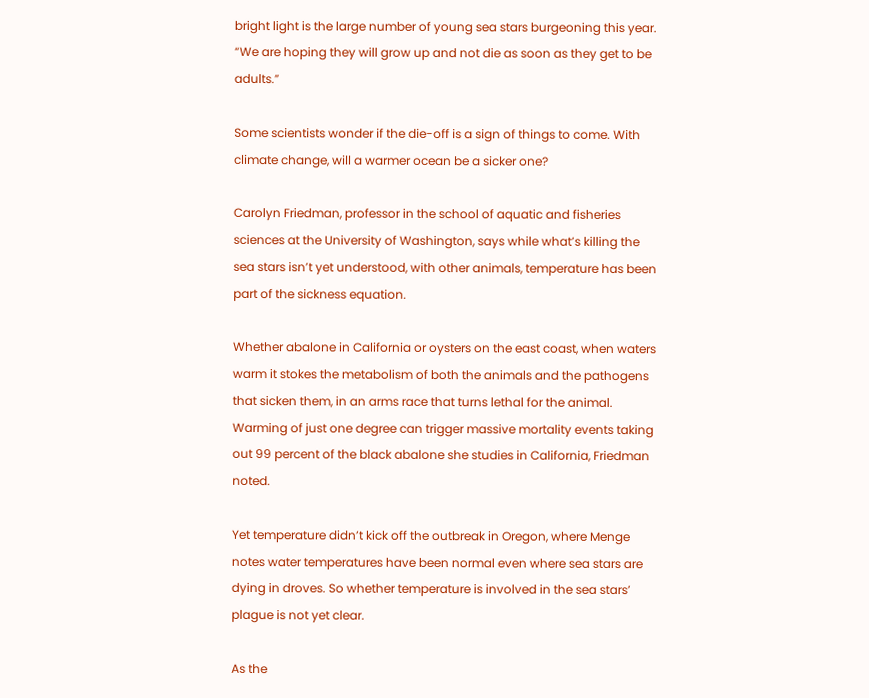bright light is the large number of young sea stars burgeoning this year. “We are hoping they will grow up and not die as soon as they get to be adults.”

Some scientists wonder if the die-off is a sign of things to come. With climate change, will a warmer ocean be a sicker one?

Carolyn Friedman, professor in the school of aquatic and fisheries sciences at the University of Washington, says while what’s killing the sea stars isn’t yet understood, with other animals, temperature has been part of the sickness equation.

Whether abalone in California or oysters on the east coast, when waters warm it stokes the metabolism of both the animals and the pathogens that sicken them, in an arms race that turns lethal for the animal. Warming of just one degree can trigger massive mortality events taking out 99 percent of the black abalone she studies in California, Friedman noted.

Yet temperature didn’t kick off the outbreak in Oregon, where Menge notes water temperatures have been normal even where sea stars are dying in droves. So whether temperature is involved in the sea stars’ plague is not yet clear.

As the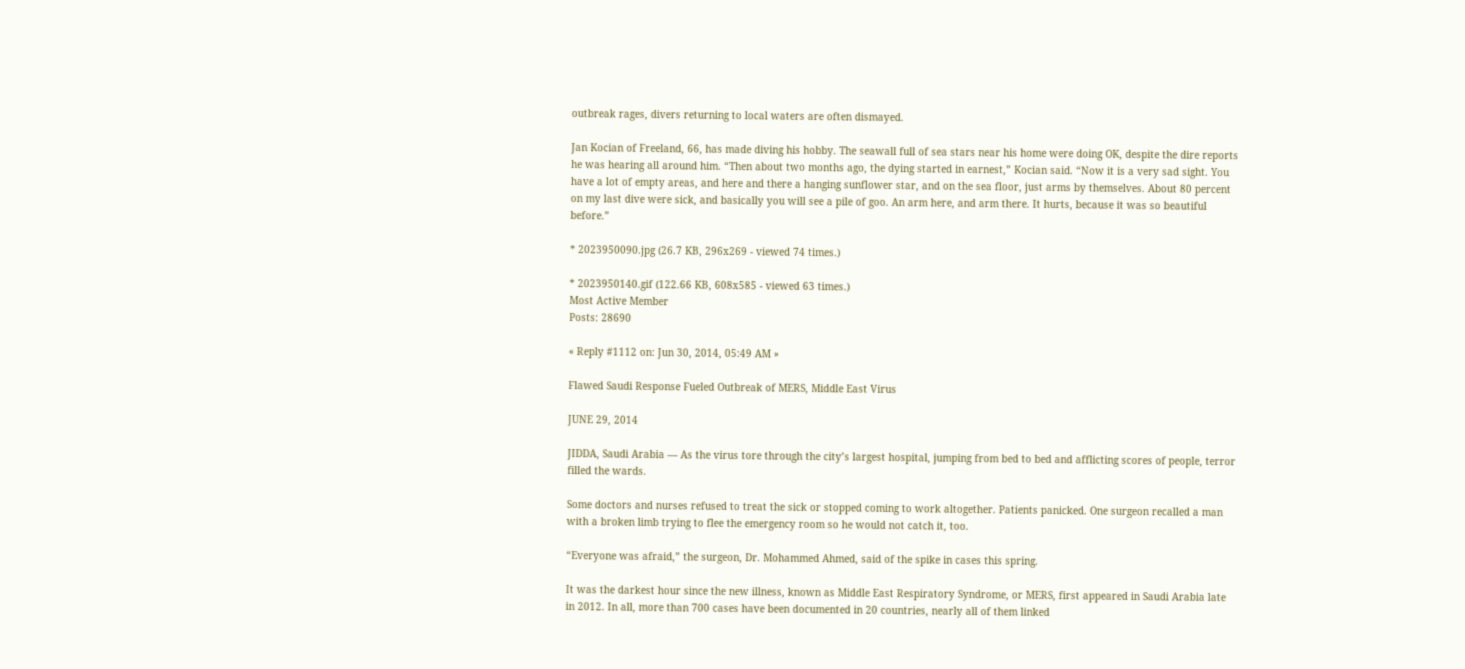outbreak rages, divers returning to local waters are often dismayed.

Jan Kocian of Freeland, 66, has made diving his hobby. The seawall full of sea stars near his home were doing OK, despite the dire reports he was hearing all around him. “Then about two months ago, the dying started in earnest,” Kocian said. “Now it is a very sad sight. You have a lot of empty areas, and here and there a hanging sunflower star, and on the sea floor, just arms by themselves. About 80 percent on my last dive were sick, and basically you will see a pile of goo. An arm here, and arm there. It hurts, because it was so beautiful before.”

* 2023950090.jpg (26.7 KB, 296x269 - viewed 74 times.)

* 2023950140.gif (122.66 KB, 608x585 - viewed 63 times.)
Most Active Member
Posts: 28690

« Reply #1112 on: Jun 30, 2014, 05:49 AM »

Flawed Saudi Response Fueled Outbreak of MERS, Middle East Virus

JUNE 29, 2014

JIDDA, Saudi Arabia — As the virus tore through the city’s largest hospital, jumping from bed to bed and afflicting scores of people, terror filled the wards.

Some doctors and nurses refused to treat the sick or stopped coming to work altogether. Patients panicked. One surgeon recalled a man with a broken limb trying to flee the emergency room so he would not catch it, too.

“Everyone was afraid,” the surgeon, Dr. Mohammed Ahmed, said of the spike in cases this spring.

It was the darkest hour since the new illness, known as Middle East Respiratory Syndrome, or MERS, first appeared in Saudi Arabia late in 2012. In all, more than 700 cases have been documented in 20 countries, nearly all of them linked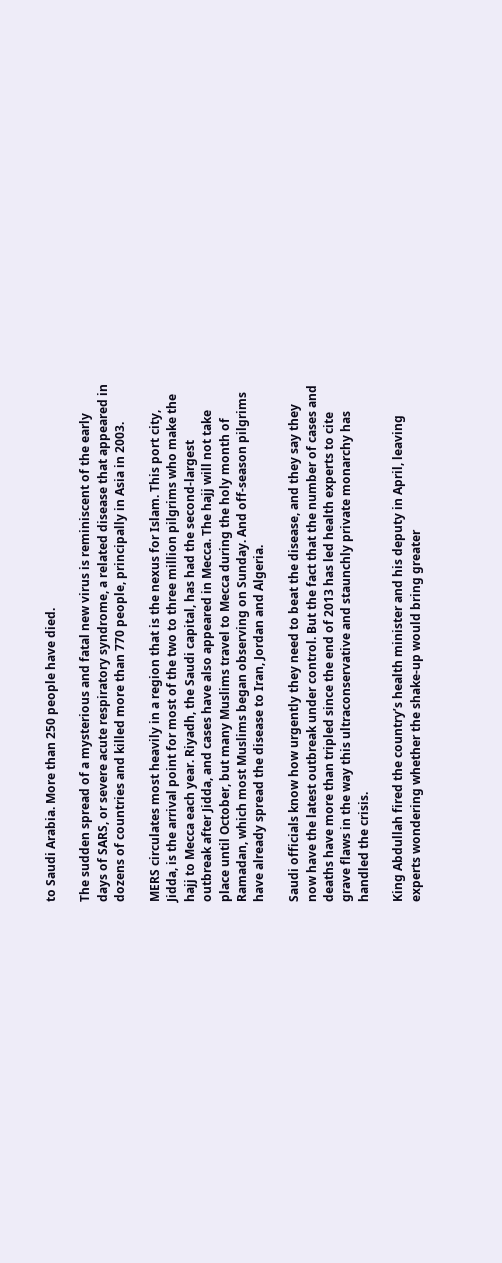to Saudi Arabia. More than 250 people have died.

The sudden spread of a mysterious and fatal new virus is reminiscent of the early days of SARS, or severe acute respiratory syndrome, a related disease that appeared in dozens of countries and killed more than 770 people, principally in Asia in 2003.

MERS circulates most heavily in a region that is the nexus for Islam. This port city, Jidda, is the arrival point for most of the two to three million pilgrims who make the hajj to Mecca each year. Riyadh, the Saudi capital, has had the second-largest outbreak after Jidda, and cases have also appeared in Mecca. The hajj will not take place until October, but many Muslims travel to Mecca during the holy month of Ramadan, which most Muslims began observing on Sunday. And off-season pilgrims have already spread the disease to Iran, Jordan and Algeria.

Saudi officials know how urgently they need to beat the disease, and they say they now have the latest outbreak under control. But the fact that the number of cases and deaths have more than tripled since the end of 2013 has led health experts to cite grave flaws in the way this ultraconservative and staunchly private monarchy has handled the crisis.

King Abdullah fired the country’s health minister and his deputy in April, leaving experts wondering whether the shake-up would bring greater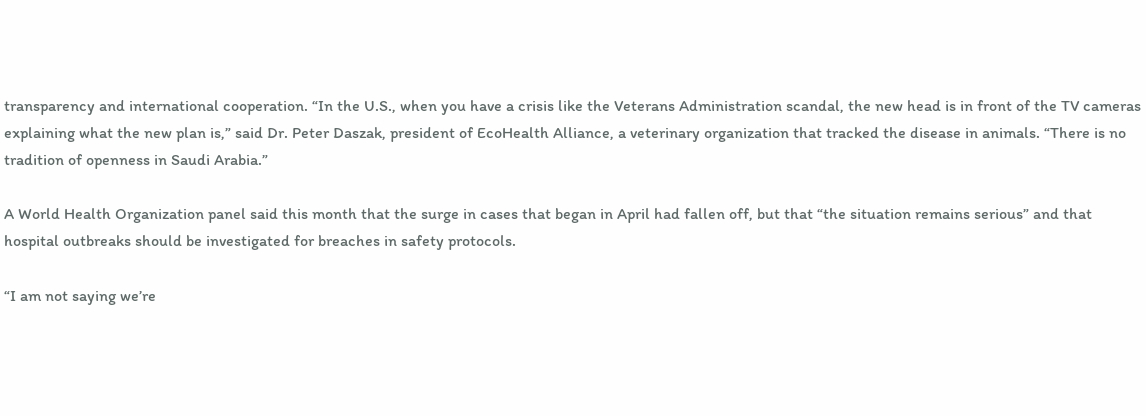transparency and international cooperation. “In the U.S., when you have a crisis like the Veterans Administration scandal, the new head is in front of the TV cameras explaining what the new plan is,” said Dr. Peter Daszak, president of EcoHealth Alliance, a veterinary organization that tracked the disease in animals. “There is no tradition of openness in Saudi Arabia.”

A World Health Organization panel said this month that the surge in cases that began in April had fallen off, but that “the situation remains serious” and that hospital outbreaks should be investigated for breaches in safety protocols.

“I am not saying we’re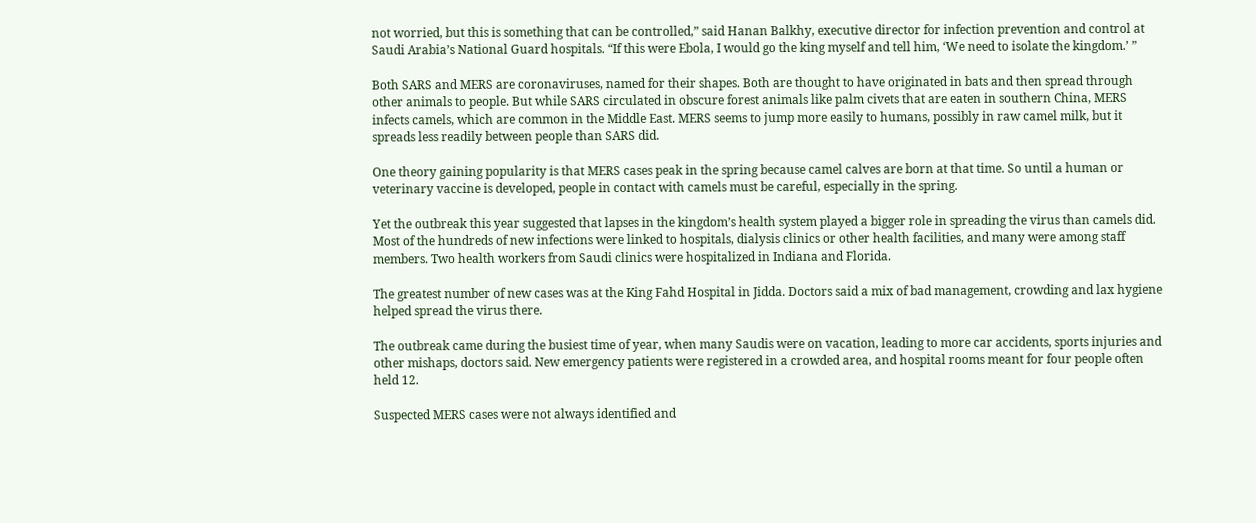not worried, but this is something that can be controlled,” said Hanan Balkhy, executive director for infection prevention and control at Saudi Arabia’s National Guard hospitals. “If this were Ebola, I would go the king myself and tell him, ‘We need to isolate the kingdom.’ ”

Both SARS and MERS are coronaviruses, named for their shapes. Both are thought to have originated in bats and then spread through other animals to people. But while SARS circulated in obscure forest animals like palm civets that are eaten in southern China, MERS infects camels, which are common in the Middle East. MERS seems to jump more easily to humans, possibly in raw camel milk, but it spreads less readily between people than SARS did.

One theory gaining popularity is that MERS cases peak in the spring because camel calves are born at that time. So until a human or veterinary vaccine is developed, people in contact with camels must be careful, especially in the spring.

Yet the outbreak this year suggested that lapses in the kingdom’s health system played a bigger role in spreading the virus than camels did. Most of the hundreds of new infections were linked to hospitals, dialysis clinics or other health facilities, and many were among staff members. Two health workers from Saudi clinics were hospitalized in Indiana and Florida.

The greatest number of new cases was at the King Fahd Hospital in Jidda. Doctors said a mix of bad management, crowding and lax hygiene helped spread the virus there.

The outbreak came during the busiest time of year, when many Saudis were on vacation, leading to more car accidents, sports injuries and other mishaps, doctors said. New emergency patients were registered in a crowded area, and hospital rooms meant for four people often held 12.

Suspected MERS cases were not always identified and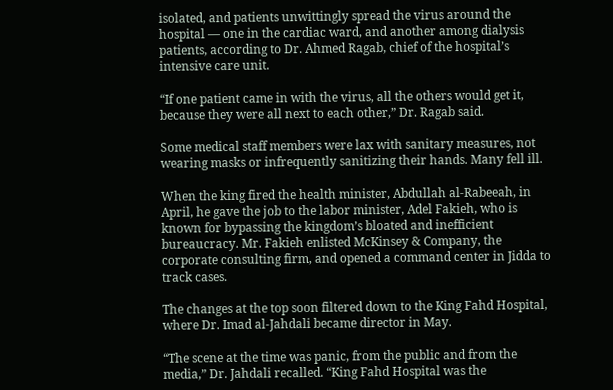isolated, and patients unwittingly spread the virus around the hospital — one in the cardiac ward, and another among dialysis patients, according to Dr. Ahmed Ragab, chief of the hospital’s intensive care unit.

“If one patient came in with the virus, all the others would get it, because they were all next to each other,” Dr. Ragab said.

Some medical staff members were lax with sanitary measures, not wearing masks or infrequently sanitizing their hands. Many fell ill.

When the king fired the health minister, Abdullah al-Rabeeah, in April, he gave the job to the labor minister, Adel Fakieh, who is known for bypassing the kingdom’s bloated and inefficient bureaucracy. Mr. Fakieh enlisted McKinsey & Company, the corporate consulting firm, and opened a command center in Jidda to track cases.

The changes at the top soon filtered down to the King Fahd Hospital, where Dr. Imad al-Jahdali became director in May.

“The scene at the time was panic, from the public and from the media,” Dr. Jahdali recalled. “King Fahd Hospital was the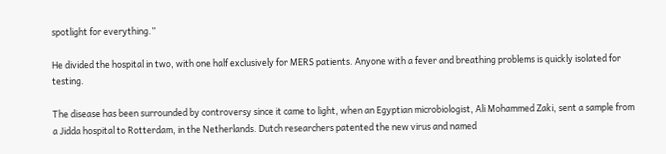spotlight for everything.”

He divided the hospital in two, with one half exclusively for MERS patients. Anyone with a fever and breathing problems is quickly isolated for testing.

The disease has been surrounded by controversy since it came to light, when an Egyptian microbiologist, Ali Mohammed Zaki, sent a sample from a Jidda hospital to Rotterdam, in the Netherlands. Dutch researchers patented the new virus and named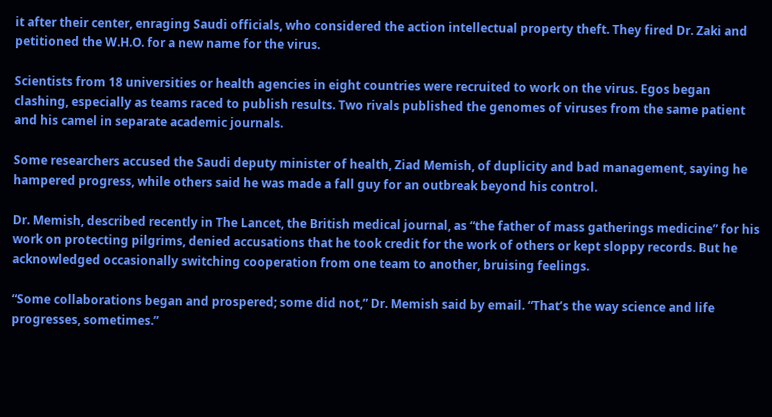it after their center, enraging Saudi officials, who considered the action intellectual property theft. They fired Dr. Zaki and petitioned the W.H.O. for a new name for the virus.

Scientists from 18 universities or health agencies in eight countries were recruited to work on the virus. Egos began clashing, especially as teams raced to publish results. Two rivals published the genomes of viruses from the same patient and his camel in separate academic journals.

Some researchers accused the Saudi deputy minister of health, Ziad Memish, of duplicity and bad management, saying he hampered progress, while others said he was made a fall guy for an outbreak beyond his control.

Dr. Memish, described recently in The Lancet, the British medical journal, as “the father of mass gatherings medicine” for his work on protecting pilgrims, denied accusations that he took credit for the work of others or kept sloppy records. But he acknowledged occasionally switching cooperation from one team to another, bruising feelings.

“Some collaborations began and prospered; some did not,” Dr. Memish said by email. “That’s the way science and life progresses, sometimes.”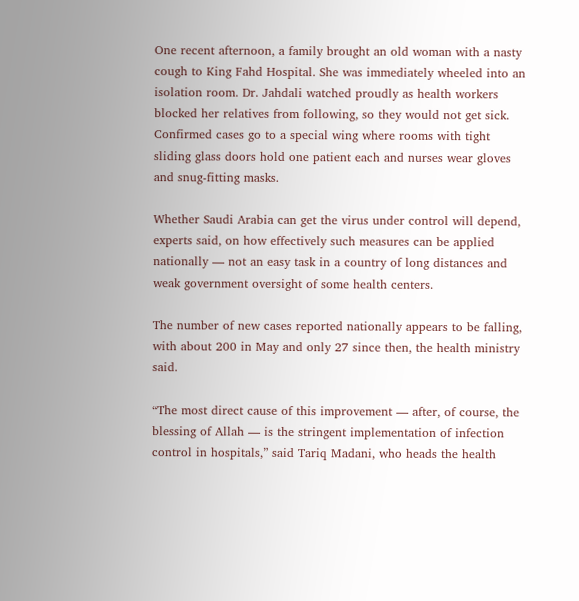One recent afternoon, a family brought an old woman with a nasty cough to King Fahd Hospital. She was immediately wheeled into an isolation room. Dr. Jahdali watched proudly as health workers blocked her relatives from following, so they would not get sick. Confirmed cases go to a special wing where rooms with tight sliding glass doors hold one patient each and nurses wear gloves and snug-fitting masks.

Whether Saudi Arabia can get the virus under control will depend, experts said, on how effectively such measures can be applied nationally — not an easy task in a country of long distances and weak government oversight of some health centers.

The number of new cases reported nationally appears to be falling, with about 200 in May and only 27 since then, the health ministry said.

“The most direct cause of this improvement — after, of course, the blessing of Allah — is the stringent implementation of infection control in hospitals,” said Tariq Madani, who heads the health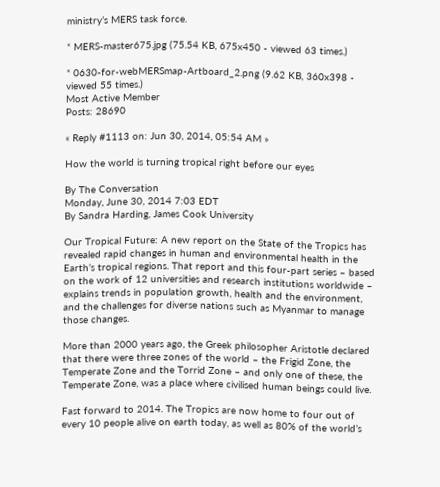ministry’s MERS task force.

* MERS-master675.jpg (75.54 KB, 675x450 - viewed 63 times.)

* 0630-for-webMERSmap-Artboard_2.png (9.62 KB, 360x398 - viewed 55 times.)
Most Active Member
Posts: 28690

« Reply #1113 on: Jun 30, 2014, 05:54 AM »

How the world is turning tropical right before our eyes

By The Conversation
Monday, June 30, 2014 7:03 EDT
By Sandra Harding, James Cook University

Our Tropical Future: A new report on the State of the Tropics has revealed rapid changes in human and environmental health in the Earth’s tropical regions. That report and this four-part series – based on the work of 12 universities and research institutions worldwide – explains trends in population growth, health and the environment, and the challenges for diverse nations such as Myanmar to manage those changes.

More than 2000 years ago, the Greek philosopher Aristotle declared that there were three zones of the world – the Frigid Zone, the Temperate Zone and the Torrid Zone – and only one of these, the Temperate Zone, was a place where civilised human beings could live.

Fast forward to 2014. The Tropics are now home to four out of every 10 people alive on earth today, as well as 80% of the world’s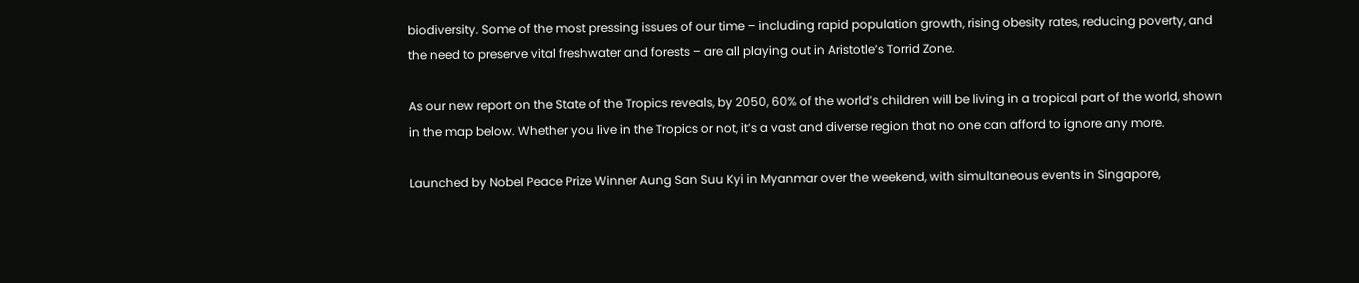biodiversity. Some of the most pressing issues of our time – including rapid population growth, rising obesity rates, reducing poverty, and the need to preserve vital freshwater and forests – are all playing out in Aristotle’s Torrid Zone.

As our new report on the State of the Tropics reveals, by 2050, 60% of the world’s children will be living in a tropical part of the world, shown in the map below. Whether you live in the Tropics or not, it’s a vast and diverse region that no one can afford to ignore any more.

Launched by Nobel Peace Prize Winner Aung San Suu Kyi in Myanmar over the weekend, with simultaneous events in Singapore,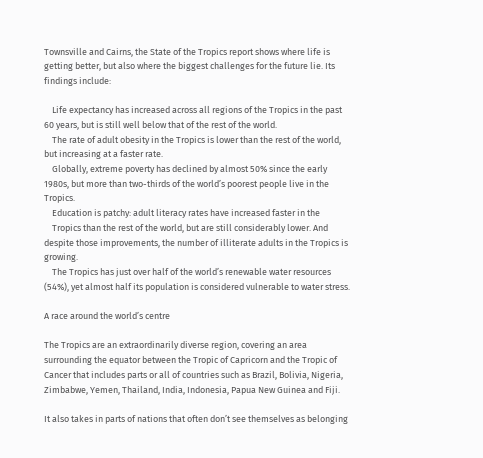Townsville and Cairns, the State of the Tropics report shows where life is getting better, but also where the biggest challenges for the future lie. Its findings include:

    Life expectancy has increased across all regions of the Tropics in the past 60 years, but is still well below that of the rest of the world.
    The rate of adult obesity in the Tropics is lower than the rest of the world, but increasing at a faster rate.
    Globally, extreme poverty has declined by almost 50% since the early 1980s, but more than two-thirds of the world’s poorest people live in the Tropics.
    Education is patchy: adult literacy rates have increased faster in the
    Tropics than the rest of the world, but are still considerably lower. And despite those improvements, the number of illiterate adults in the Tropics is growing.
    The Tropics has just over half of the world’s renewable water resources (54%), yet almost half its population is considered vulnerable to water stress.

A race around the world’s centre

The Tropics are an extraordinarily diverse region, covering an area surrounding the equator between the Tropic of Capricorn and the Tropic of Cancer that includes parts or all of countries such as Brazil, Bolivia, Nigeria, Zimbabwe, Yemen, Thailand, India, Indonesia, Papua New Guinea and Fiji.

It also takes in parts of nations that often don’t see themselves as belonging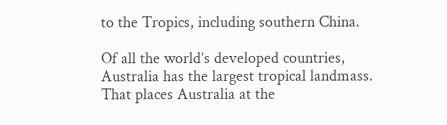to the Tropics, including southern China.

Of all the world’s developed countries, Australia has the largest tropical landmass. That places Australia at the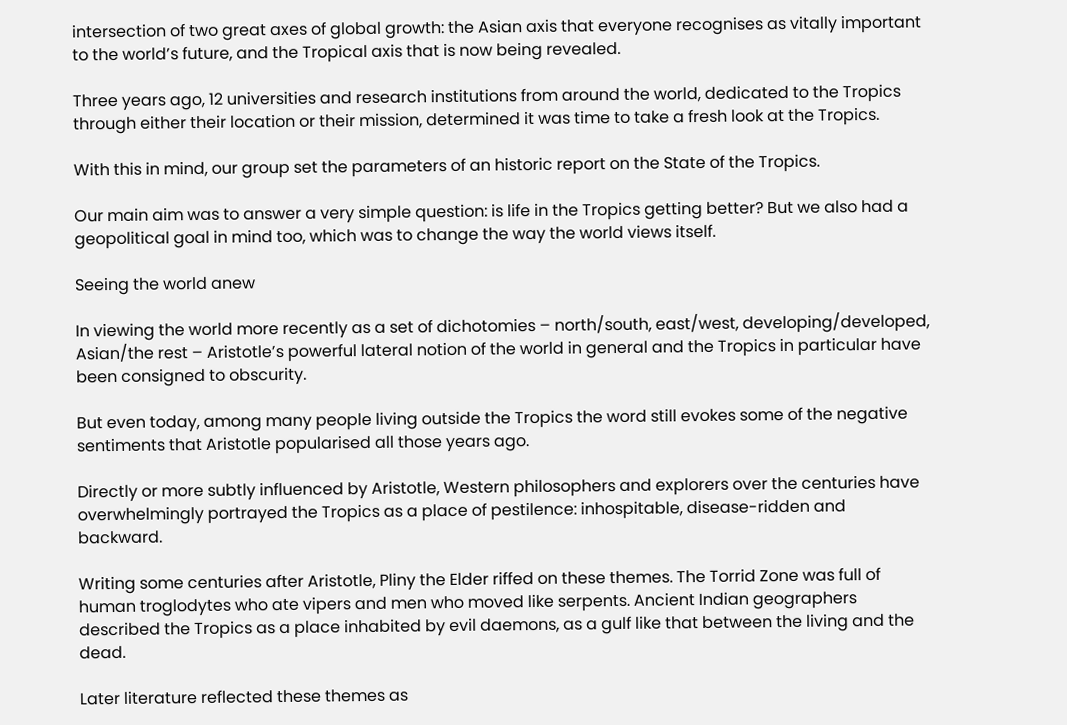intersection of two great axes of global growth: the Asian axis that everyone recognises as vitally important to the world’s future, and the Tropical axis that is now being revealed.

Three years ago, 12 universities and research institutions from around the world, dedicated to the Tropics through either their location or their mission, determined it was time to take a fresh look at the Tropics.

With this in mind, our group set the parameters of an historic report on the State of the Tropics.

Our main aim was to answer a very simple question: is life in the Tropics getting better? But we also had a geopolitical goal in mind too, which was to change the way the world views itself.

Seeing the world anew

In viewing the world more recently as a set of dichotomies – north/south, east/west, developing/developed, Asian/the rest – Aristotle’s powerful lateral notion of the world in general and the Tropics in particular have been consigned to obscurity.

But even today, among many people living outside the Tropics the word still evokes some of the negative sentiments that Aristotle popularised all those years ago.

Directly or more subtly influenced by Aristotle, Western philosophers and explorers over the centuries have overwhelmingly portrayed the Tropics as a place of pestilence: inhospitable, disease-ridden and backward.

Writing some centuries after Aristotle, Pliny the Elder riffed on these themes. The Torrid Zone was full of human troglodytes who ate vipers and men who moved like serpents. Ancient Indian geographers described the Tropics as a place inhabited by evil daemons, as a gulf like that between the living and the dead.

Later literature reflected these themes as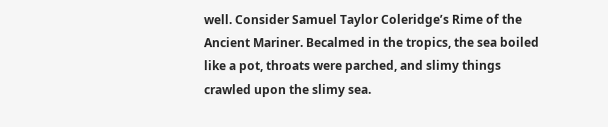well. Consider Samuel Taylor Coleridge’s Rime of the Ancient Mariner. Becalmed in the tropics, the sea boiled like a pot, throats were parched, and slimy things crawled upon the slimy sea.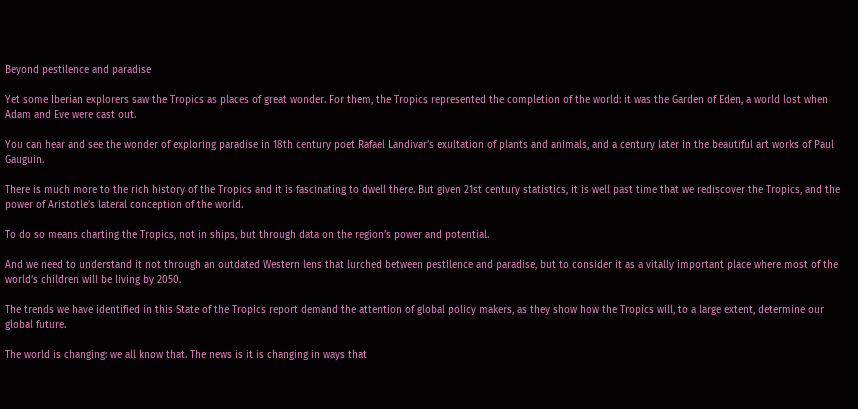Beyond pestilence and paradise

Yet some Iberian explorers saw the Tropics as places of great wonder. For them, the Tropics represented the completion of the world: it was the Garden of Eden, a world lost when Adam and Eve were cast out.

You can hear and see the wonder of exploring paradise in 18th century poet Rafael Landivar’s exultation of plants and animals, and a century later in the beautiful art works of Paul Gauguin.

There is much more to the rich history of the Tropics and it is fascinating to dwell there. But given 21st century statistics, it is well past time that we rediscover the Tropics, and the power of Aristotle’s lateral conception of the world.

To do so means charting the Tropics, not in ships, but through data on the region’s power and potential.

And we need to understand it not through an outdated Western lens that lurched between pestilence and paradise, but to consider it as a vitally important place where most of the world’s children will be living by 2050.

The trends we have identified in this State of the Tropics report demand the attention of global policy makers, as they show how the Tropics will, to a large extent, determine our global future.

The world is changing: we all know that. The news is it is changing in ways that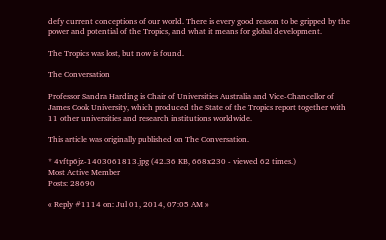defy current conceptions of our world. There is every good reason to be gripped by the power and potential of the Tropics, and what it means for global development.

The Tropics was lost, but now is found.

The Conversation

Professor Sandra Harding is Chair of Universities Australia and Vice-Chancellor of James Cook University, which produced the State of the Tropics report together with 11 other universities and research institutions worldwide.

This article was originally published on The Conversation.

* 4vftp6jz-1403061813.jpg (42.36 KB, 668x230 - viewed 62 times.)
Most Active Member
Posts: 28690

« Reply #1114 on: Jul 01, 2014, 07:05 AM »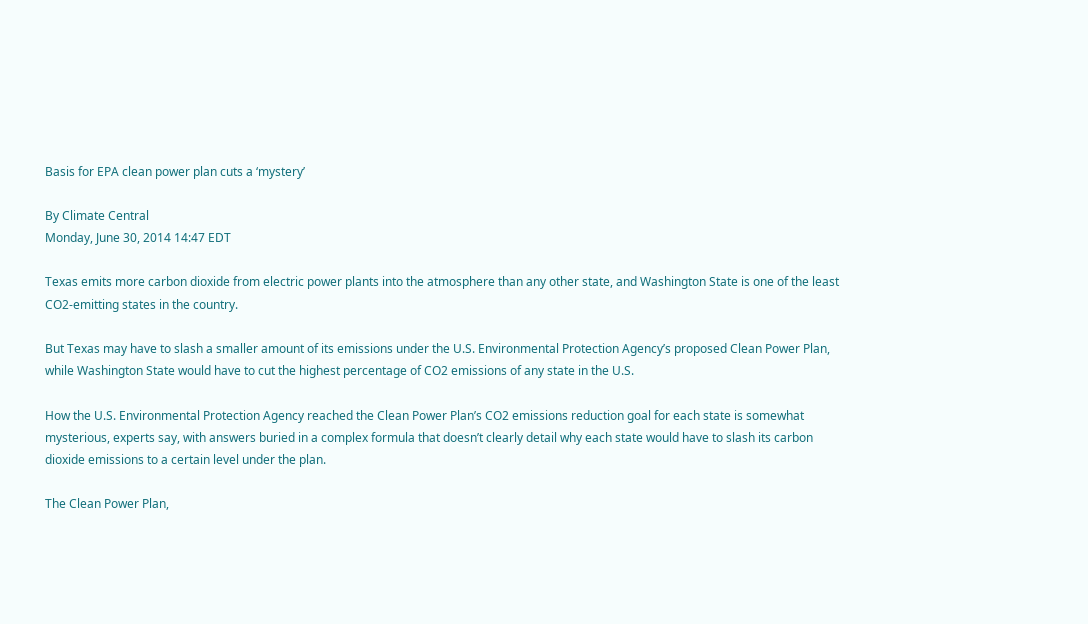Basis for EPA clean power plan cuts a ‘mystery’

By Climate Central
Monday, June 30, 2014 14:47 EDT

Texas emits more carbon dioxide from electric power plants into the atmosphere than any other state, and Washington State is one of the least CO2-emitting states in the country.

But Texas may have to slash a smaller amount of its emissions under the U.S. Environmental Protection Agency’s proposed Clean Power Plan, while Washington State would have to cut the highest percentage of CO2 emissions of any state in the U.S.

How the U.S. Environmental Protection Agency reached the Clean Power Plan’s CO2 emissions reduction goal for each state is somewhat mysterious, experts say, with answers buried in a complex formula that doesn’t clearly detail why each state would have to slash its carbon dioxide emissions to a certain level under the plan.

The Clean Power Plan,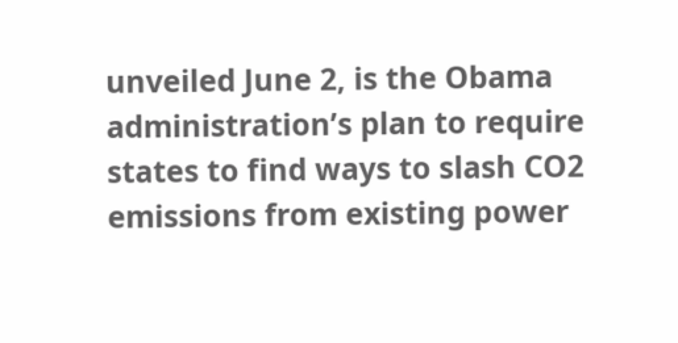unveiled June 2, is the Obama administration’s plan to require states to find ways to slash CO2 emissions from existing power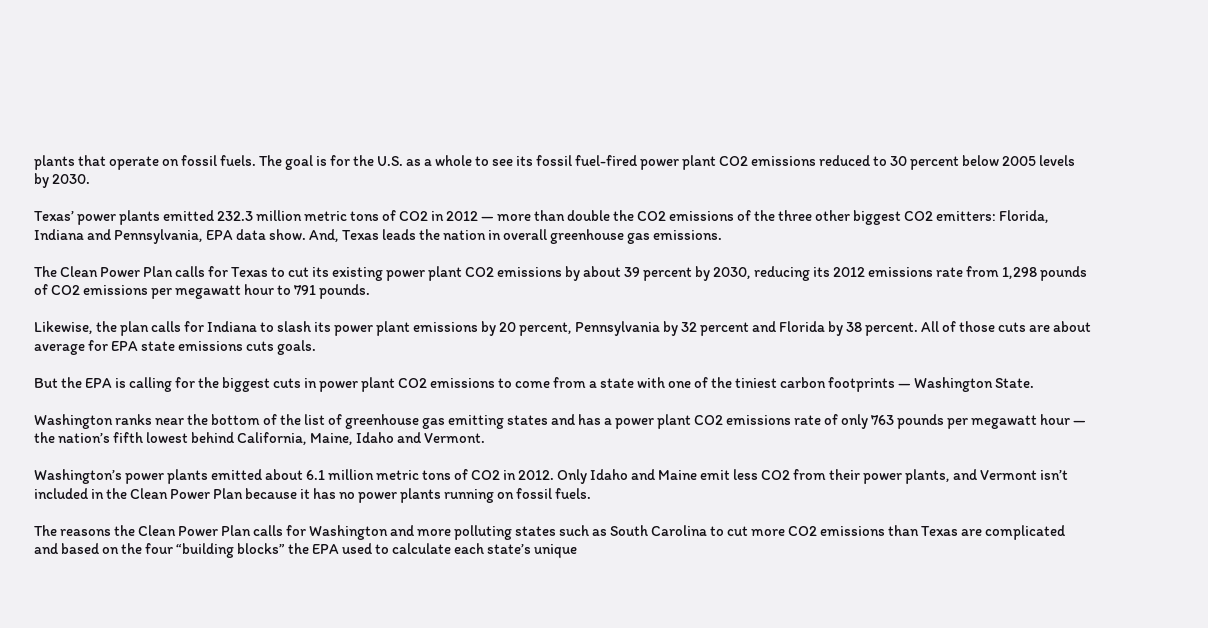plants that operate on fossil fuels. The goal is for the U.S. as a whole to see its fossil fuel-fired power plant CO2 emissions reduced to 30 percent below 2005 levels by 2030.

Texas’ power plants emitted 232.3 million metric tons of CO2 in 2012 — more than double the CO2 emissions of the three other biggest CO2 emitters: Florida, Indiana and Pennsylvania, EPA data show. And, Texas leads the nation in overall greenhouse gas emissions.

The Clean Power Plan calls for Texas to cut its existing power plant CO2 emissions by about 39 percent by 2030, reducing its 2012 emissions rate from 1,298 pounds of CO2 emissions per megawatt hour to 791 pounds.

Likewise, the plan calls for Indiana to slash its power plant emissions by 20 percent, Pennsylvania by 32 percent and Florida by 38 percent. All of those cuts are about average for EPA state emissions cuts goals.

But the EPA is calling for the biggest cuts in power plant CO2 emissions to come from a state with one of the tiniest carbon footprints — Washington State.

Washington ranks near the bottom of the list of greenhouse gas emitting states and has a power plant CO2 emissions rate of only 763 pounds per megawatt hour — the nation’s fifth lowest behind California, Maine, Idaho and Vermont.

Washington’s power plants emitted about 6.1 million metric tons of CO2 in 2012. Only Idaho and Maine emit less CO2 from their power plants, and Vermont isn’t included in the Clean Power Plan because it has no power plants running on fossil fuels.

The reasons the Clean Power Plan calls for Washington and more polluting states such as South Carolina to cut more CO2 emissions than Texas are complicated and based on the four “building blocks” the EPA used to calculate each state’s unique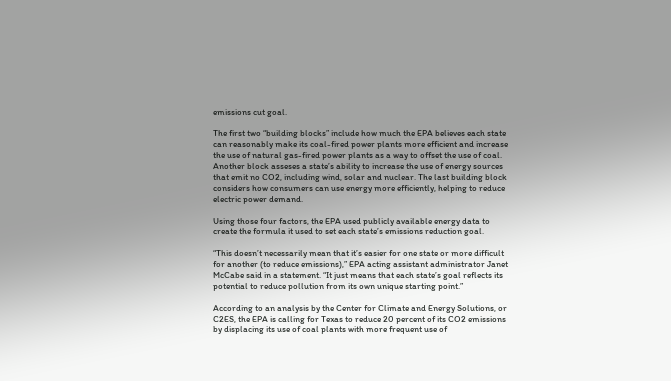emissions cut goal.

The first two “building blocks” include how much the EPA believes each state can reasonably make its coal-fired power plants more efficient and increase the use of natural gas-fired power plants as a way to offset the use of coal. Another block asseses a state’s ability to increase the use of energy sources that emit no CO2, including wind, solar and nuclear. The last building block considers how consumers can use energy more efficiently, helping to reduce electric power demand.

Using those four factors, the EPA used publicly available energy data to create the formula it used to set each state’s emissions reduction goal.

“This doesn’t necessarily mean that it’s easier for one state or more difficult for another (to reduce emissions),” EPA acting assistant administrator Janet McCabe said in a statement. “It just means that each state’s goal reflects its potential to reduce pollution from its own unique starting point.”

According to an analysis by the Center for Climate and Energy Solutions, or C2ES, the EPA is calling for Texas to reduce 20 percent of its CO2 emissions by displacing its use of coal plants with more frequent use of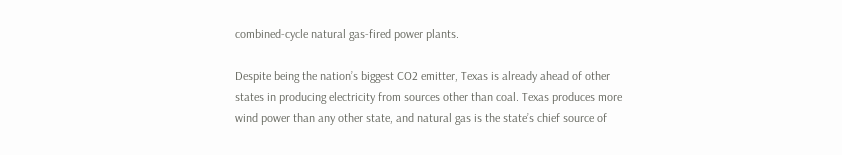combined-cycle natural gas-fired power plants.

Despite being the nation’s biggest CO2 emitter, Texas is already ahead of other states in producing electricity from sources other than coal. Texas produces more wind power than any other state, and natural gas is the state’s chief source of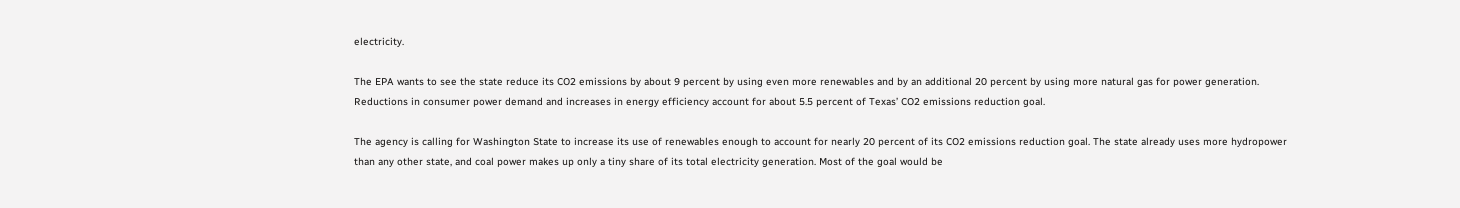electricity.

The EPA wants to see the state reduce its CO2 emissions by about 9 percent by using even more renewables and by an additional 20 percent by using more natural gas for power generation. Reductions in consumer power demand and increases in energy efficiency account for about 5.5 percent of Texas’ CO2 emissions reduction goal.

The agency is calling for Washington State to increase its use of renewables enough to account for nearly 20 percent of its CO2 emissions reduction goal. The state already uses more hydropower than any other state, and coal power makes up only a tiny share of its total electricity generation. Most of the goal would be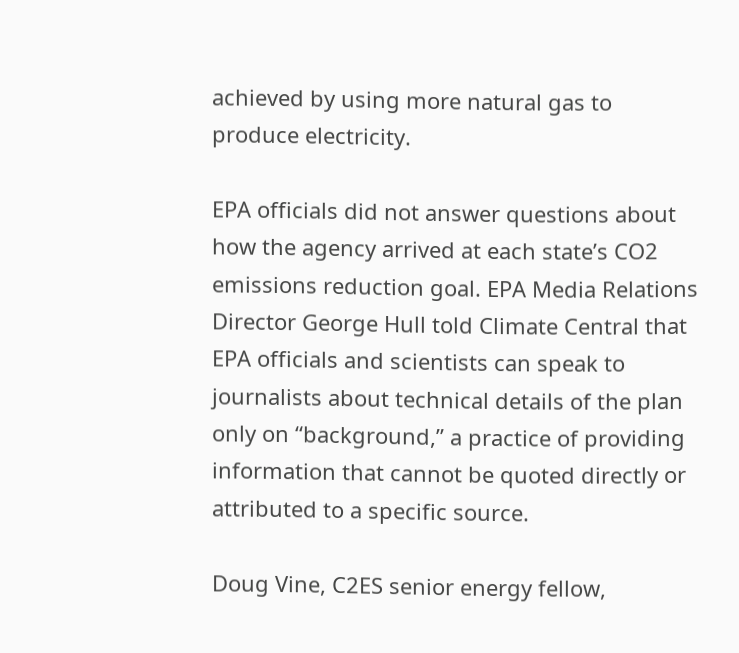achieved by using more natural gas to produce electricity.

EPA officials did not answer questions about how the agency arrived at each state’s CO2 emissions reduction goal. EPA Media Relations Director George Hull told Climate Central that EPA officials and scientists can speak to journalists about technical details of the plan only on “background,” a practice of providing information that cannot be quoted directly or attributed to a specific source.

Doug Vine, C2ES senior energy fellow,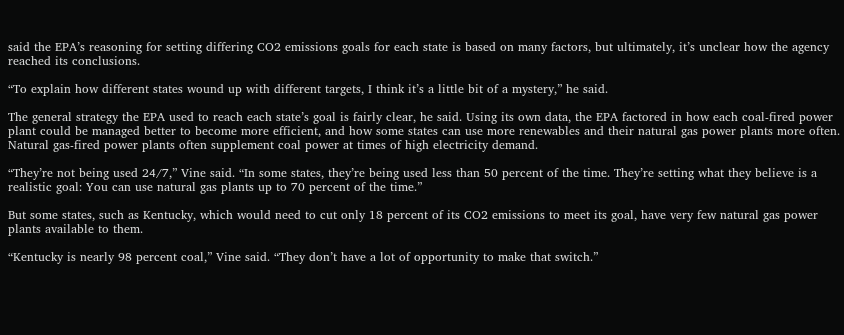said the EPA’s reasoning for setting differing CO2 emissions goals for each state is based on many factors, but ultimately, it’s unclear how the agency reached its conclusions.

“To explain how different states wound up with different targets, I think it’s a little bit of a mystery,” he said.

The general strategy the EPA used to reach each state’s goal is fairly clear, he said. Using its own data, the EPA factored in how each coal-fired power plant could be managed better to become more efficient, and how some states can use more renewables and their natural gas power plants more often. Natural gas-fired power plants often supplement coal power at times of high electricity demand.

“They’re not being used 24/7,” Vine said. “In some states, they’re being used less than 50 percent of the time. They’re setting what they believe is a realistic goal: You can use natural gas plants up to 70 percent of the time.”

But some states, such as Kentucky, which would need to cut only 18 percent of its CO2 emissions to meet its goal, have very few natural gas power plants available to them.

“Kentucky is nearly 98 percent coal,” Vine said. “They don’t have a lot of opportunity to make that switch.”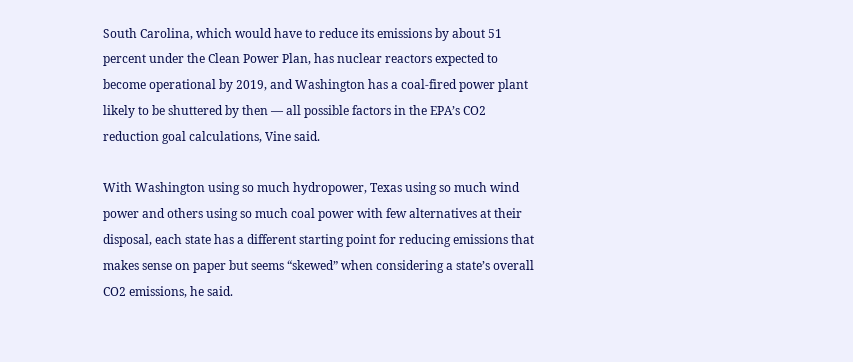South Carolina, which would have to reduce its emissions by about 51 percent under the Clean Power Plan, has nuclear reactors expected to become operational by 2019, and Washington has a coal-fired power plant likely to be shuttered by then — all possible factors in the EPA’s CO2 reduction goal calculations, Vine said.

With Washington using so much hydropower, Texas using so much wind power and others using so much coal power with few alternatives at their disposal, each state has a different starting point for reducing emissions that makes sense on paper but seems “skewed” when considering a state’s overall CO2 emissions, he said.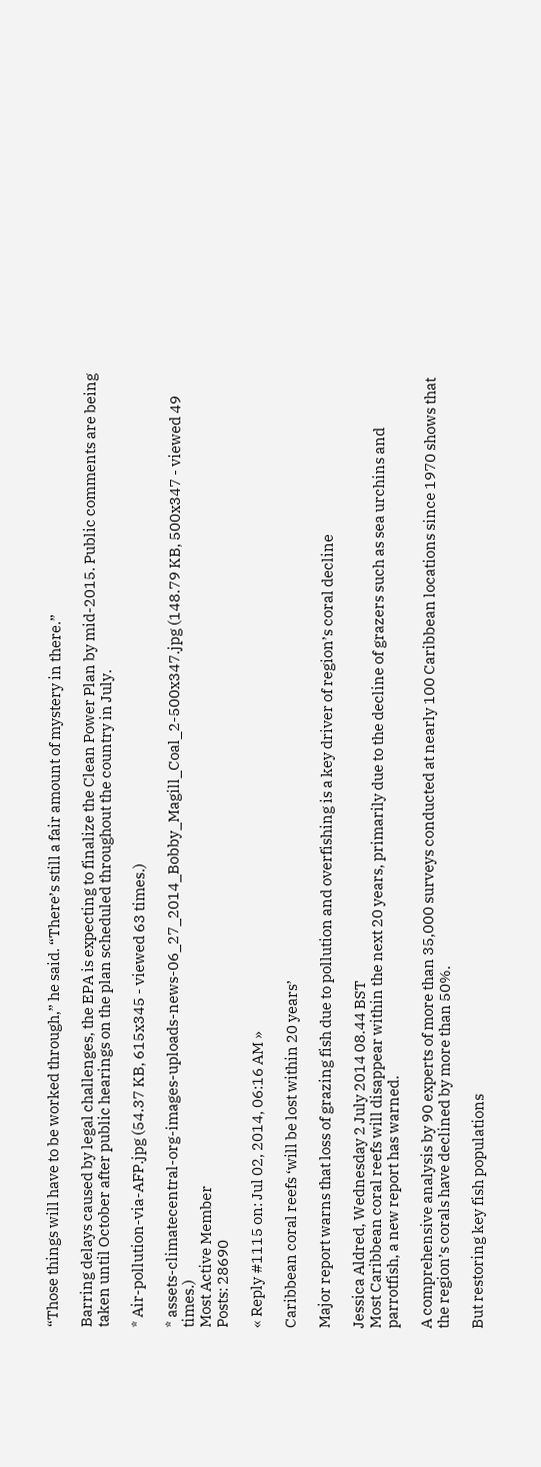“Those things will have to be worked through,” he said. “There’s still a fair amount of mystery in there.”

Barring delays caused by legal challenges, the EPA is expecting to finalize the Clean Power Plan by mid-2015. Public comments are being taken until October after public hearings on the plan scheduled throughout the country in July.

* Air-pollution-via-AFP.jpg (54.37 KB, 615x345 - viewed 63 times.)

* assets-climatecentral-org-images-uploads-news-06_27_2014_Bobby_Magill_Coal_2-500x347.jpg (148.79 KB, 500x347 - viewed 49 times.)
Most Active Member
Posts: 28690

« Reply #1115 on: Jul 02, 2014, 06:16 AM »

Caribbean coral reefs ‘will be lost within 20 years’

Major report warns that loss of grazing fish due to pollution and overfishing is a key driver of region’s coral decline

Jessica Aldred, Wednesday 2 July 2014 08.44 BST
Most Caribbean coral reefs will disappear within the next 20 years, primarily due to the decline of grazers such as sea urchins and parrotfish, a new report has warned.

A comprehensive analysis by 90 experts of more than 35,000 surveys conducted at nearly 100 Caribbean locations since 1970 shows that the region’s corals have declined by more than 50%.

But restoring key fish populations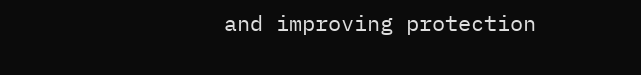and improving protection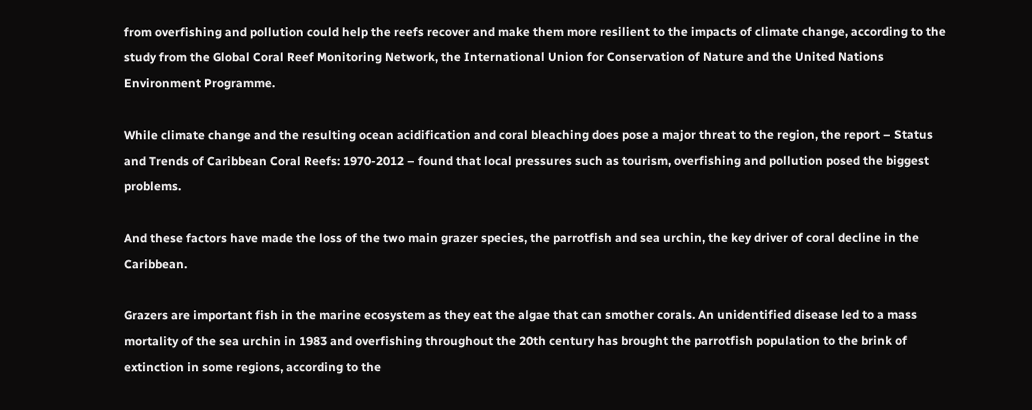from overfishing and pollution could help the reefs recover and make them more resilient to the impacts of climate change, according to the study from the Global Coral Reef Monitoring Network, the International Union for Conservation of Nature and the United Nations Environment Programme.

While climate change and the resulting ocean acidification and coral bleaching does pose a major threat to the region, the report – Status and Trends of Caribbean Coral Reefs: 1970-2012 – found that local pressures such as tourism, overfishing and pollution posed the biggest problems.

And these factors have made the loss of the two main grazer species, the parrotfish and sea urchin, the key driver of coral decline in the Caribbean.

Grazers are important fish in the marine ecosystem as they eat the algae that can smother corals. An unidentified disease led to a mass mortality of the sea urchin in 1983 and overfishing throughout the 20th century has brought the parrotfish population to the brink of extinction in some regions, according to the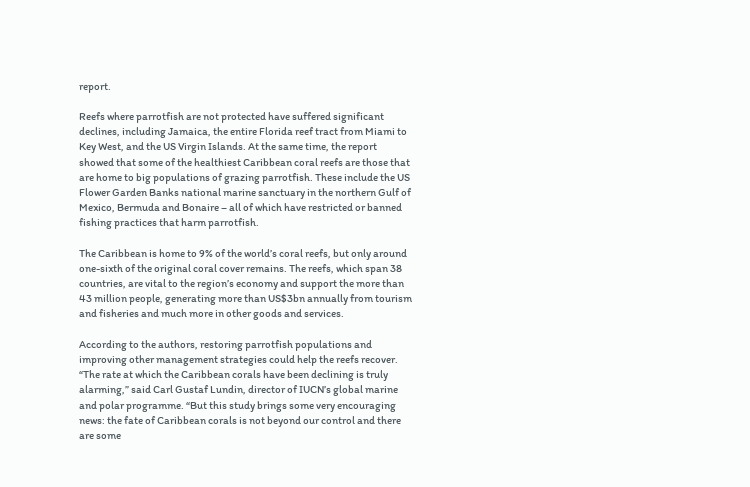report.

Reefs where parrotfish are not protected have suffered significant declines, including Jamaica, the entire Florida reef tract from Miami to Key West, and the US Virgin Islands. At the same time, the report showed that some of the healthiest Caribbean coral reefs are those that are home to big populations of grazing parrotfish. These include the US Flower Garden Banks national marine sanctuary in the northern Gulf of Mexico, Bermuda and Bonaire – all of which have restricted or banned fishing practices that harm parrotfish.

The Caribbean is home to 9% of the world’s coral reefs, but only around one-sixth of the original coral cover remains. The reefs, which span 38 countries, are vital to the region’s economy and support the more than 43 million people, generating more than US$3bn annually from tourism and fisheries and much more in other goods and services.

According to the authors, restoring parrotfish populations and improving other management strategies could help the reefs recover. “The rate at which the Caribbean corals have been declining is truly alarming,” said Carl Gustaf Lundin, director of IUCN’s global marine and polar programme. “But this study brings some very encouraging news: the fate of Caribbean corals is not beyond our control and there are some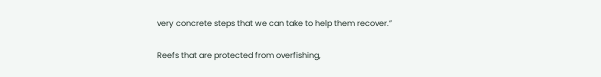very concrete steps that we can take to help them recover.”

Reefs that are protected from overfishing,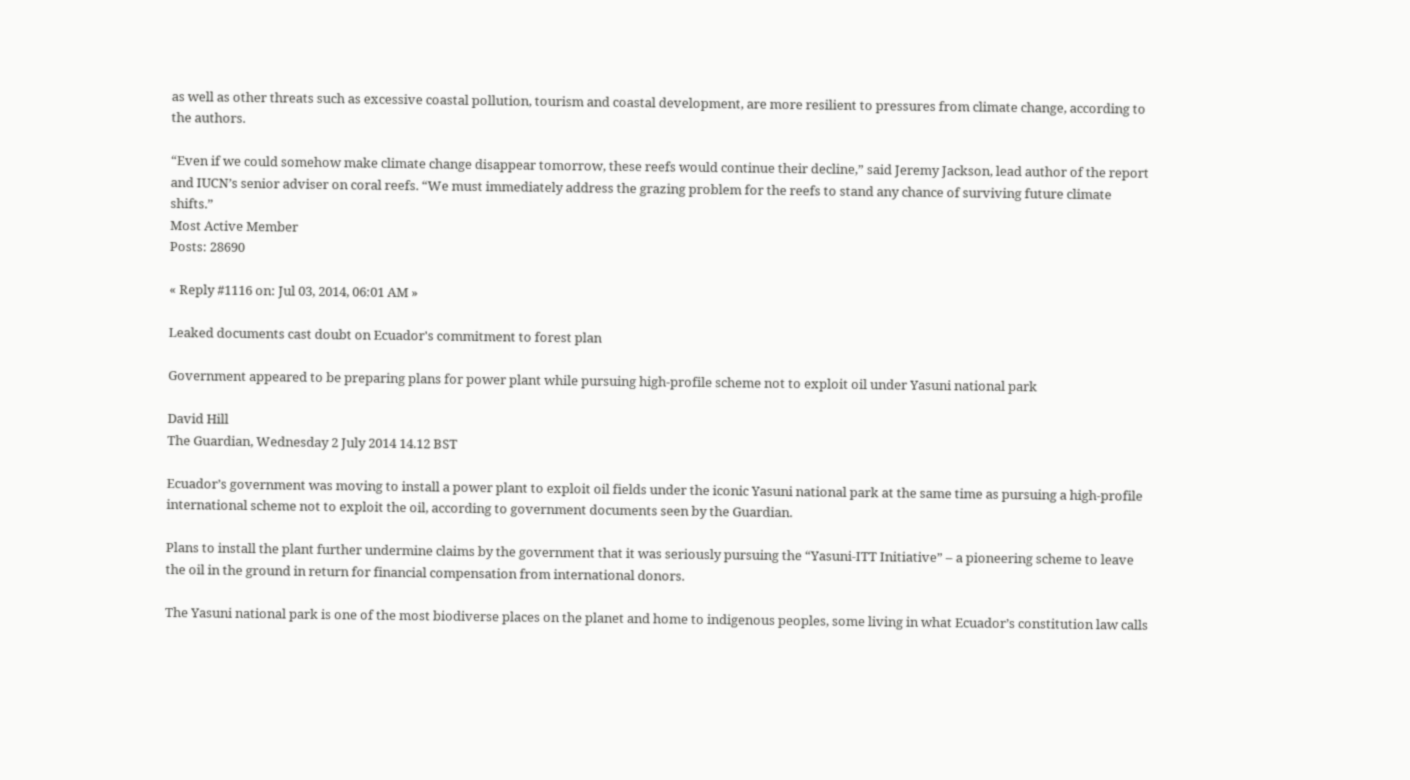as well as other threats such as excessive coastal pollution, tourism and coastal development, are more resilient to pressures from climate change, according to the authors.

“Even if we could somehow make climate change disappear tomorrow, these reefs would continue their decline,” said Jeremy Jackson, lead author of the report and IUCN’s senior adviser on coral reefs. “We must immediately address the grazing problem for the reefs to stand any chance of surviving future climate shifts.”
Most Active Member
Posts: 28690

« Reply #1116 on: Jul 03, 2014, 06:01 AM »

Leaked documents cast doubt on Ecuador's commitment to forest plan

Government appeared to be preparing plans for power plant while pursuing high-profile scheme not to exploit oil under Yasuni national park

David Hill
The Guardian, Wednesday 2 July 2014 14.12 BST

Ecuador’s government was moving to install a power plant to exploit oil fields under the iconic Yasuni national park at the same time as pursuing a high-profile international scheme not to exploit the oil, according to government documents seen by the Guardian.

Plans to install the plant further undermine claims by the government that it was seriously pursuing the “Yasuni-ITT Initiative” – a pioneering scheme to leave the oil in the ground in return for financial compensation from international donors.

The Yasuni national park is one of the most biodiverse places on the planet and home to indigenous peoples, some living in what Ecuador’s constitution law calls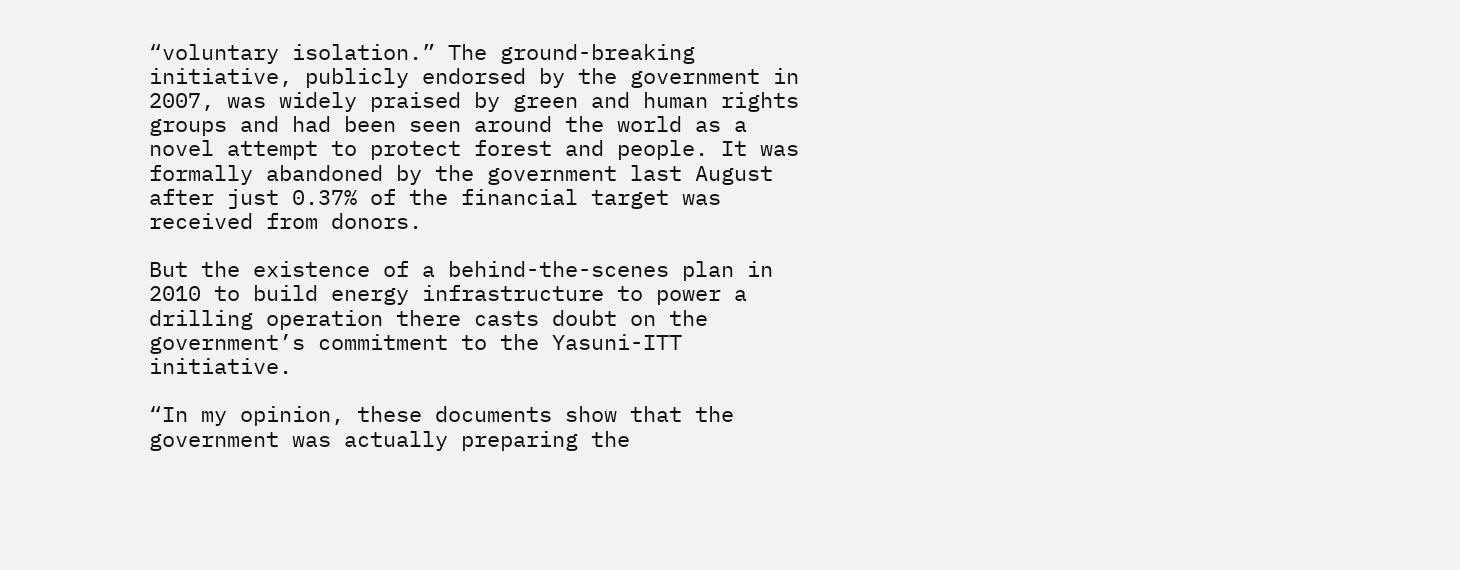“voluntary isolation.” The ground-breaking initiative, publicly endorsed by the government in 2007, was widely praised by green and human rights groups and had been seen around the world as a novel attempt to protect forest and people. It was formally abandoned by the government last August after just 0.37% of the financial target was received from donors.

But the existence of a behind-the-scenes plan in 2010 to build energy infrastructure to power a drilling operation there casts doubt on the government’s commitment to the Yasuni-ITT initiative.

“In my opinion, these documents show that the government was actually preparing the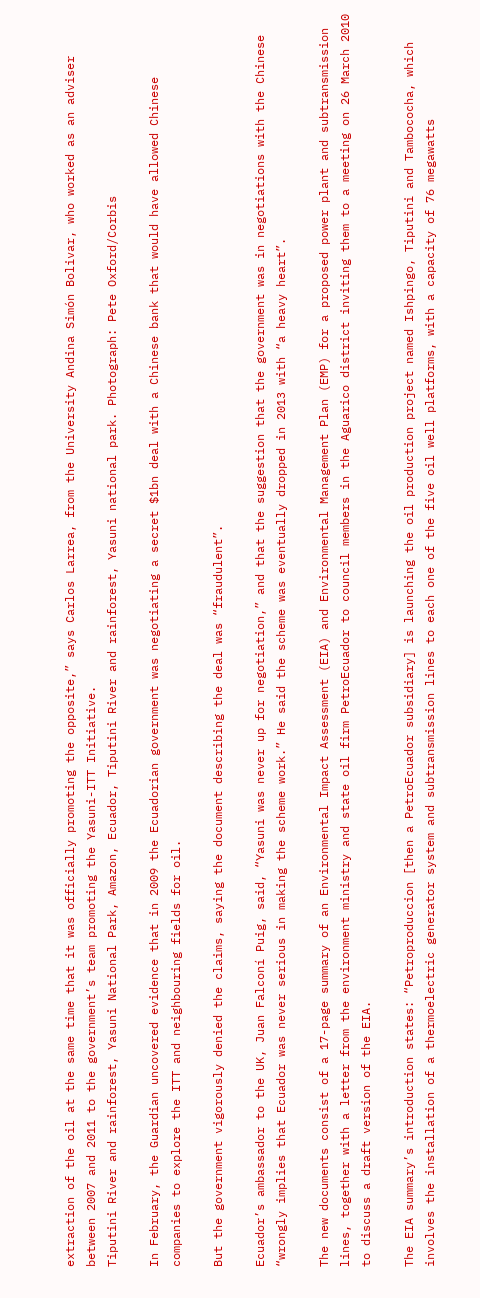extraction of the oil at the same time that it was officially promoting the opposite,” says Carlos Larrea, from the University Andina Simón Bolivar, who worked as an adviser between 2007 and 2011 to the government’s team promoting the Yasuni-ITT Initiative.
Tiputini River and rainforest, Yasuni National Park, Amazon, Ecuador, Tiputini River and rainforest, Yasuni national park. Photograph: Pete Oxford/Corbis

In February, the Guardian uncovered evidence that in 2009 the Ecuadorian government was negotiating a secret $1bn deal with a Chinese bank that would have allowed Chinese companies to explore the ITT and neighbouring fields for oil.

But the government vigorously denied the claims, saying the document describing the deal was “fraudulent”.

Ecuador’s ambassador to the UK, Juan Falconí Puig, said, “Yasuni was never up for negotiation,” and that the suggestion that the government was in negotiations with the Chinese “wrongly implies that Ecuador was never serious in making the scheme work.” He said the scheme was eventually dropped in 2013 with “a heavy heart”.

The new documents consist of a 17-page summary of an Environmental Impact Assessment (EIA) and Environmental Management Plan (EMP) for a proposed power plant and subtransmission lines, together with a letter from the environment ministry and state oil firm PetroEcuador to council members in the Aguarico district inviting them to a meeting on 26 March 2010 to discuss a draft version of the EIA.

The EIA summary’s introduction states: “Petroproduccion [then a PetroEcuador subsidiary] is launching the oil production project named Ishpingo, Tiputini and Tambococha, which involves the installation of a thermoelectric generator system and subtransmission lines to each one of the five oil well platforms, with a capacity of 76 megawatts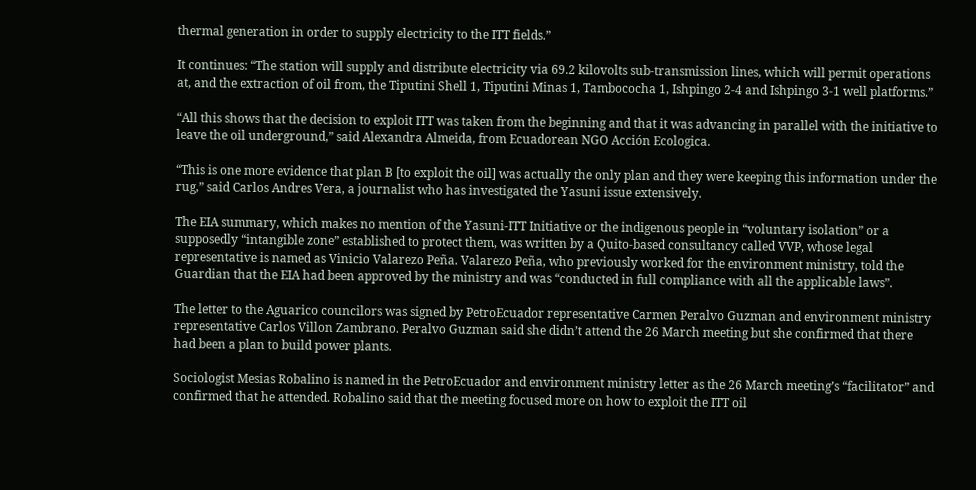thermal generation in order to supply electricity to the ITT fields.”

It continues: “The station will supply and distribute electricity via 69.2 kilovolts sub-transmission lines, which will permit operations at, and the extraction of oil from, the Tiputini Shell 1, Tiputini Minas 1, Tambococha 1, Ishpingo 2-4 and Ishpingo 3-1 well platforms.”

“All this shows that the decision to exploit ITT was taken from the beginning and that it was advancing in parallel with the initiative to leave the oil underground,” said Alexandra Almeida, from Ecuadorean NGO Acción Ecologica.

“This is one more evidence that plan B [to exploit the oil] was actually the only plan and they were keeping this information under the rug,” said Carlos Andres Vera, a journalist who has investigated the Yasuni issue extensively.

The EIA summary, which makes no mention of the Yasuni-ITT Initiative or the indigenous people in “voluntary isolation” or a supposedly “intangible zone” established to protect them, was written by a Quito-based consultancy called VVP, whose legal representative is named as Vinicio Valarezo Peña. Valarezo Peña, who previously worked for the environment ministry, told the Guardian that the EIA had been approved by the ministry and was “conducted in full compliance with all the applicable laws”.

The letter to the Aguarico councilors was signed by PetroEcuador representative Carmen Peralvo Guzman and environment ministry representative Carlos Villon Zambrano. Peralvo Guzman said she didn’t attend the 26 March meeting but she confirmed that there had been a plan to build power plants.

Sociologist Mesias Robalino is named in the PetroEcuador and environment ministry letter as the 26 March meeting’s “facilitator” and confirmed that he attended. Robalino said that the meeting focused more on how to exploit the ITT oil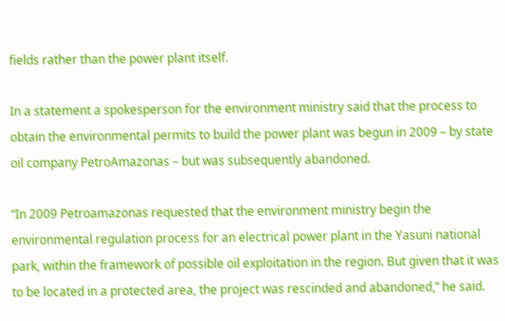fields rather than the power plant itself.

In a statement a spokesperson for the environment ministry said that the process to obtain the environmental permits to build the power plant was begun in 2009 – by state oil company PetroAmazonas – but was subsequently abandoned.

“In 2009 Petroamazonas requested that the environment ministry begin the environmental regulation process for an electrical power plant in the Yasuni national park, within the framework of possible oil exploitation in the region. But given that it was to be located in a protected area, the project was rescinded and abandoned,” he said.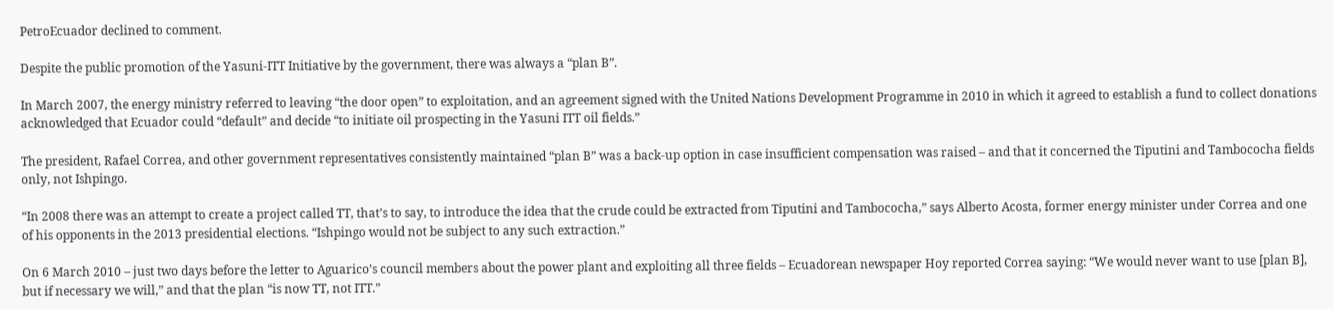PetroEcuador declined to comment.

Despite the public promotion of the Yasuni-ITT Initiative by the government, there was always a “plan B”.

In March 2007, the energy ministry referred to leaving “the door open” to exploitation, and an agreement signed with the United Nations Development Programme in 2010 in which it agreed to establish a fund to collect donations acknowledged that Ecuador could “default” and decide “to initiate oil prospecting in the Yasuni ITT oil fields.”

The president, Rafael Correa, and other government representatives consistently maintained “plan B” was a back-up option in case insufficient compensation was raised – and that it concerned the Tiputini and Tambococha fields only, not Ishpingo.

“In 2008 there was an attempt to create a project called TT, that’s to say, to introduce the idea that the crude could be extracted from Tiputini and Tambococha,” says Alberto Acosta, former energy minister under Correa and one of his opponents in the 2013 presidential elections. “Ishpingo would not be subject to any such extraction.”

On 6 March 2010 – just two days before the letter to Aguarico’s council members about the power plant and exploiting all three fields – Ecuadorean newspaper Hoy reported Correa saying: “We would never want to use [plan B], but if necessary we will,” and that the plan “is now TT, not ITT.”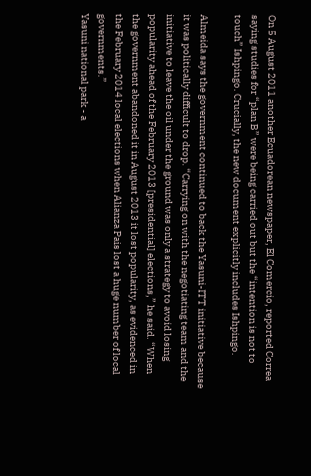On 5 August 2011 another Ecuadorean newspaper, El Comercio, reported Correa saying studies for “plan B” were being carried out but the “intention is not to touch” Ishpingo. Crucially, the new document explicitly includes Ishpingo.

Almeida says the government continued to back the Yasuni-ITT initiative because it was politically difficult to drop. “Carrying on with the negotiating team and the initiative to leave the oil under the ground was only a strategy to avoid losing popularity ahead of the February 2013 [presidential] elections,” he said. “When the government abandoned it in August 2013 it lost popularity, as evidenced in the February 2014 local elections when Alianza Pais lost a huge number of local governments.”
Yasuni national park - a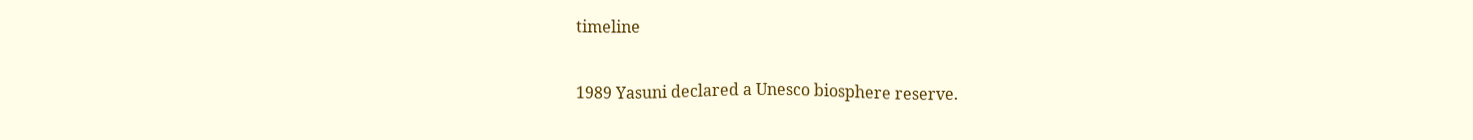timeline

1989 Yasuni declared a Unesco biosphere reserve.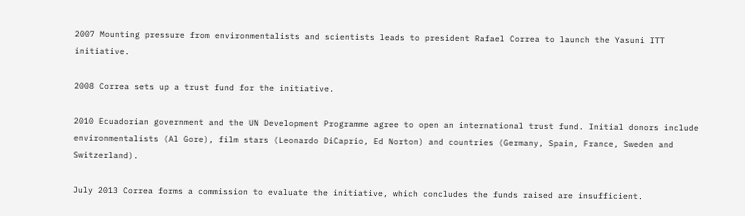2007 Mounting pressure from environmentalists and scientists leads to president Rafael Correa to launch the Yasuni ITT initiative.

2008 Correa sets up a trust fund for the initiative.

2010 Ecuadorian government and the UN Development Programme agree to open an international trust fund. Initial donors include environmentalists (Al Gore), film stars (Leonardo DiCaprio, Ed Norton) and countries (Germany, Spain, France, Sweden and Switzerland).

July 2013 Correa forms a commission to evaluate the initiative, which concludes the funds raised are insufficient.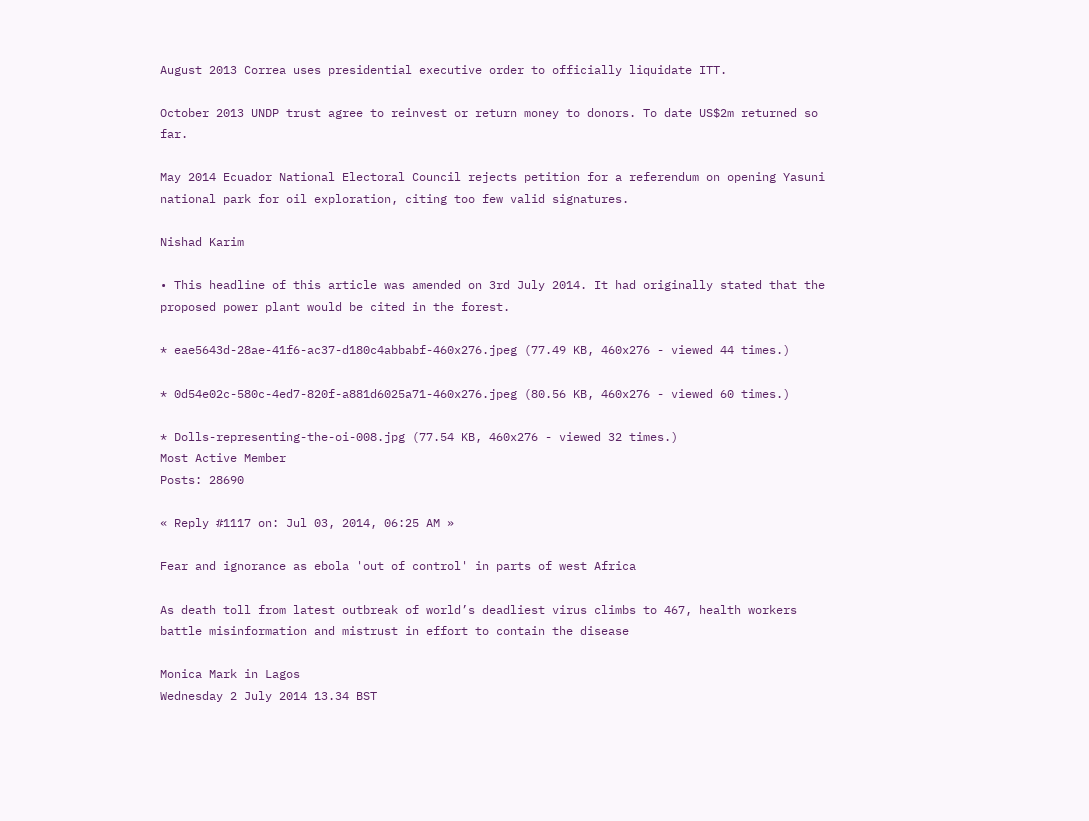August 2013 Correa uses presidential executive order to officially liquidate ITT.

October 2013 UNDP trust agree to reinvest or return money to donors. To date US$2m returned so far.

May 2014 Ecuador National Electoral Council rejects petition for a referendum on opening Yasuni national park for oil exploration, citing too few valid signatures.

Nishad Karim

• This headline of this article was amended on 3rd July 2014. It had originally stated that the proposed power plant would be cited in the forest.

* eae5643d-28ae-41f6-ac37-d180c4abbabf-460x276.jpeg (77.49 KB, 460x276 - viewed 44 times.)

* 0d54e02c-580c-4ed7-820f-a881d6025a71-460x276.jpeg (80.56 KB, 460x276 - viewed 60 times.)

* Dolls-representing-the-oi-008.jpg (77.54 KB, 460x276 - viewed 32 times.)
Most Active Member
Posts: 28690

« Reply #1117 on: Jul 03, 2014, 06:25 AM »

Fear and ignorance as ebola 'out of control' in parts of west Africa

As death toll from latest outbreak of world’s deadliest virus climbs to 467, health workers battle misinformation and mistrust in effort to contain the disease

Monica Mark in Lagos
Wednesday 2 July 2014 13.34 BST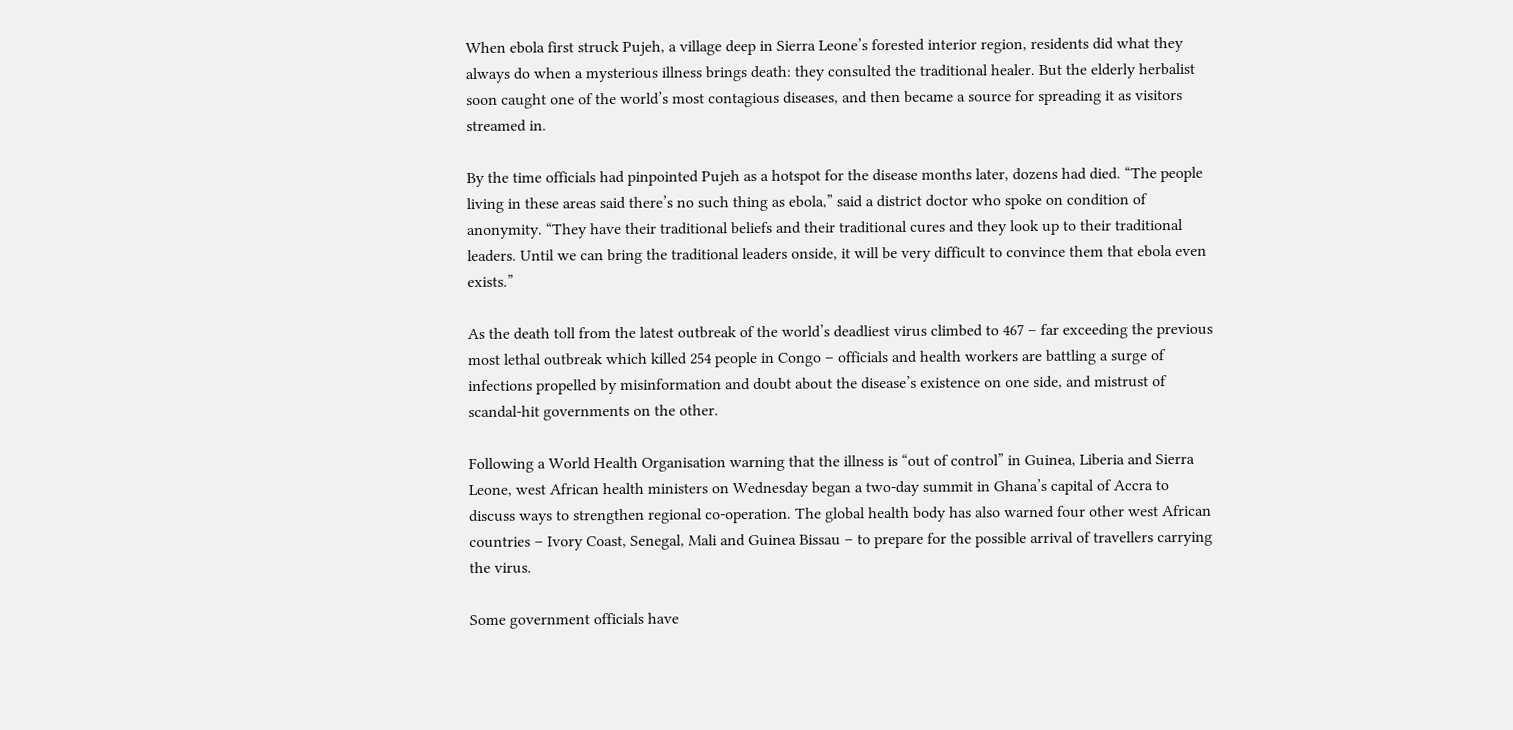When ebola first struck Pujeh, a village deep in Sierra Leone’s forested interior region, residents did what they always do when a mysterious illness brings death: they consulted the traditional healer. But the elderly herbalist soon caught one of the world’s most contagious diseases, and then became a source for spreading it as visitors streamed in.

By the time officials had pinpointed Pujeh as a hotspot for the disease months later, dozens had died. “The people living in these areas said there’s no such thing as ebola,” said a district doctor who spoke on condition of anonymity. “They have their traditional beliefs and their traditional cures and they look up to their traditional leaders. Until we can bring the traditional leaders onside, it will be very difficult to convince them that ebola even exists.”

As the death toll from the latest outbreak of the world’s deadliest virus climbed to 467 – far exceeding the previous most lethal outbreak which killed 254 people in Congo – officials and health workers are battling a surge of infections propelled by misinformation and doubt about the disease’s existence on one side, and mistrust of scandal-hit governments on the other.

Following a World Health Organisation warning that the illness is “out of control” in Guinea, Liberia and Sierra Leone, west African health ministers on Wednesday began a two-day summit in Ghana’s capital of Accra to discuss ways to strengthen regional co-operation. The global health body has also warned four other west African countries – Ivory Coast, Senegal, Mali and Guinea Bissau – to prepare for the possible arrival of travellers carrying the virus.

Some government officials have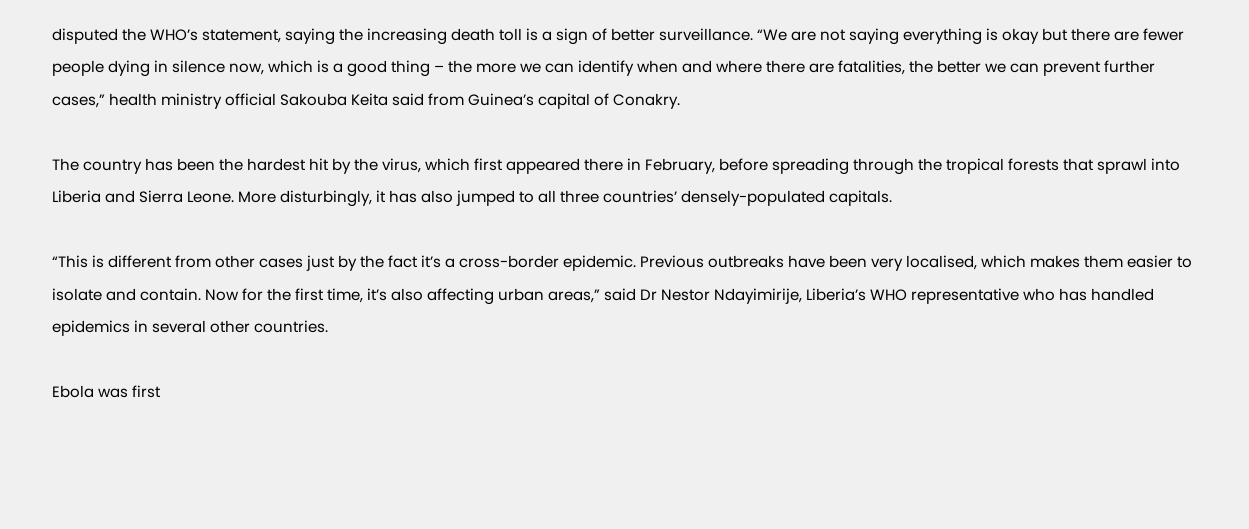disputed the WHO’s statement, saying the increasing death toll is a sign of better surveillance. “We are not saying everything is okay but there are fewer people dying in silence now, which is a good thing – the more we can identify when and where there are fatalities, the better we can prevent further cases,” health ministry official Sakouba Keita said from Guinea’s capital of Conakry.

The country has been the hardest hit by the virus, which first appeared there in February, before spreading through the tropical forests that sprawl into Liberia and Sierra Leone. More disturbingly, it has also jumped to all three countries’ densely-populated capitals.

“This is different from other cases just by the fact it’s a cross-border epidemic. Previous outbreaks have been very localised, which makes them easier to isolate and contain. Now for the first time, it’s also affecting urban areas,” said Dr Nestor Ndayimirije, Liberia’s WHO representative who has handled epidemics in several other countries.

Ebola was first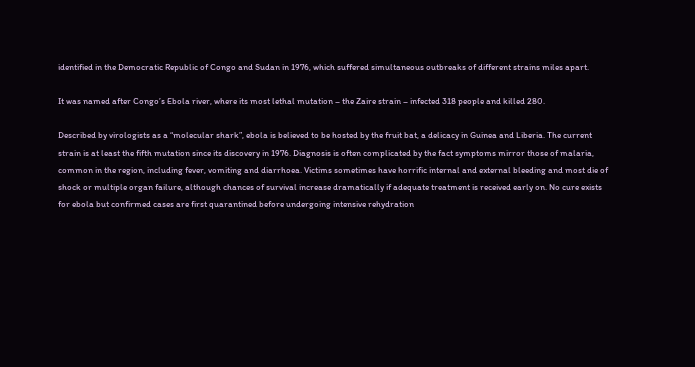identified in the Democratic Republic of Congo and Sudan in 1976, which suffered simultaneous outbreaks of different strains miles apart.

It was named after Congo’s Ebola river, where its most lethal mutation – the Zaire strain – infected 318 people and killed 280.

Described by virologists as a “molecular shark”, ebola is believed to be hosted by the fruit bat, a delicacy in Guinea and Liberia. The current strain is at least the fifth mutation since its discovery in 1976. Diagnosis is often complicated by the fact symptoms mirror those of malaria, common in the region, including fever, vomiting and diarrhoea. Victims sometimes have horrific internal and external bleeding and most die of shock or multiple organ failure, although chances of survival increase dramatically if adequate treatment is received early on. No cure exists for ebola but confirmed cases are first quarantined before undergoing intensive rehydration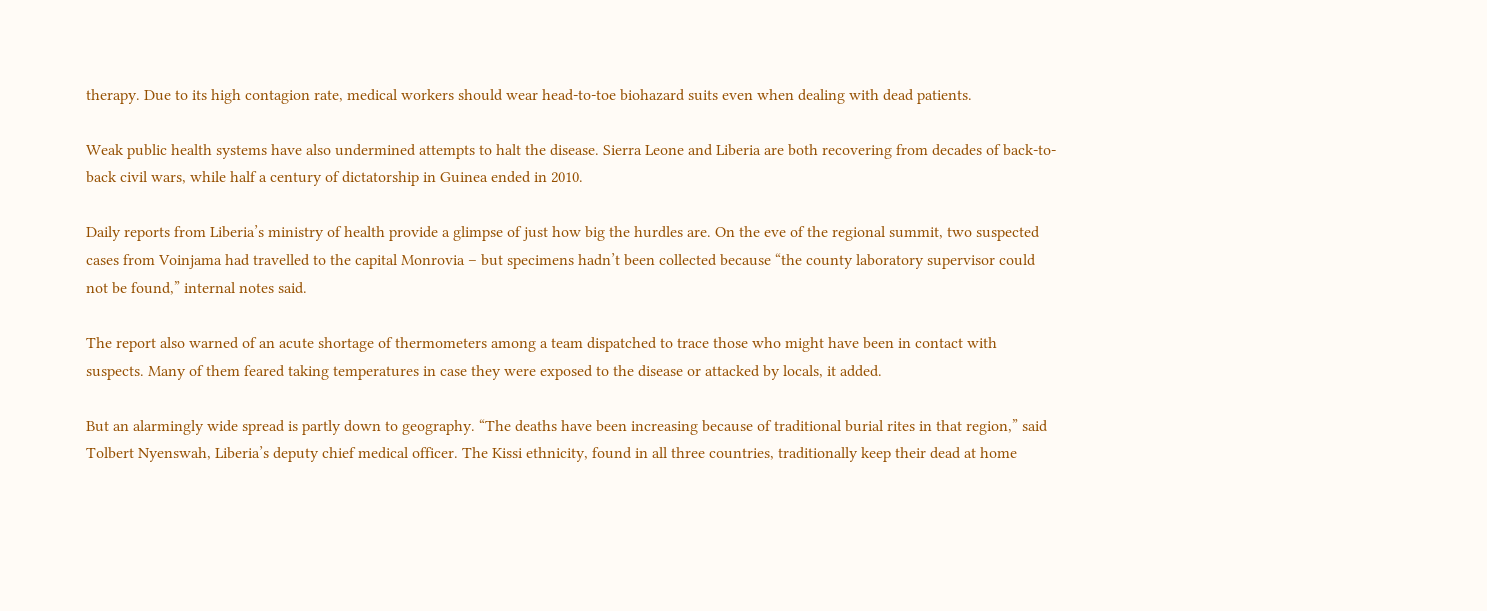therapy. Due to its high contagion rate, medical workers should wear head-to-toe biohazard suits even when dealing with dead patients.

Weak public health systems have also undermined attempts to halt the disease. Sierra Leone and Liberia are both recovering from decades of back-to-back civil wars, while half a century of dictatorship in Guinea ended in 2010.

Daily reports from Liberia’s ministry of health provide a glimpse of just how big the hurdles are. On the eve of the regional summit, two suspected cases from Voinjama had travelled to the capital Monrovia – but specimens hadn’t been collected because “the county laboratory supervisor could not be found,” internal notes said.

The report also warned of an acute shortage of thermometers among a team dispatched to trace those who might have been in contact with suspects. Many of them feared taking temperatures in case they were exposed to the disease or attacked by locals, it added.

But an alarmingly wide spread is partly down to geography. “The deaths have been increasing because of traditional burial rites in that region,” said Tolbert Nyenswah, Liberia’s deputy chief medical officer. The Kissi ethnicity, found in all three countries, traditionally keep their dead at home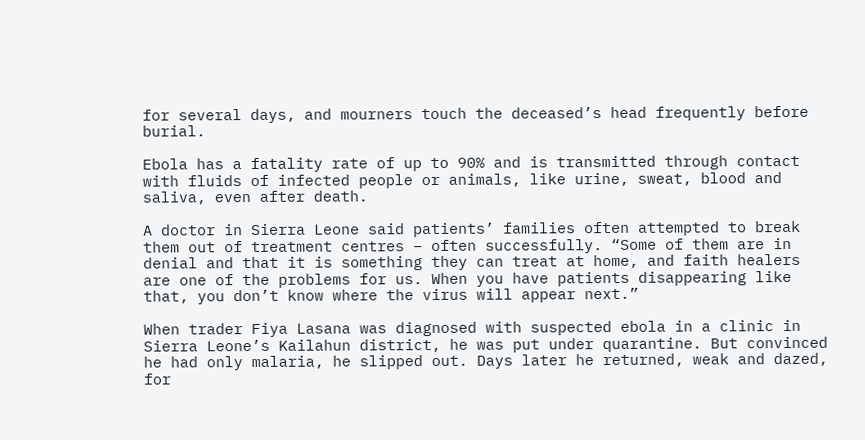for several days, and mourners touch the deceased’s head frequently before burial.

Ebola has a fatality rate of up to 90% and is transmitted through contact with fluids of infected people or animals, like urine, sweat, blood and saliva, even after death.

A doctor in Sierra Leone said patients’ families often attempted to break them out of treatment centres – often successfully. “Some of them are in denial and that it is something they can treat at home, and faith healers are one of the problems for us. When you have patients disappearing like that, you don’t know where the virus will appear next.”

When trader Fiya Lasana was diagnosed with suspected ebola in a clinic in Sierra Leone’s Kailahun district, he was put under quarantine. But convinced he had only malaria, he slipped out. Days later he returned, weak and dazed, for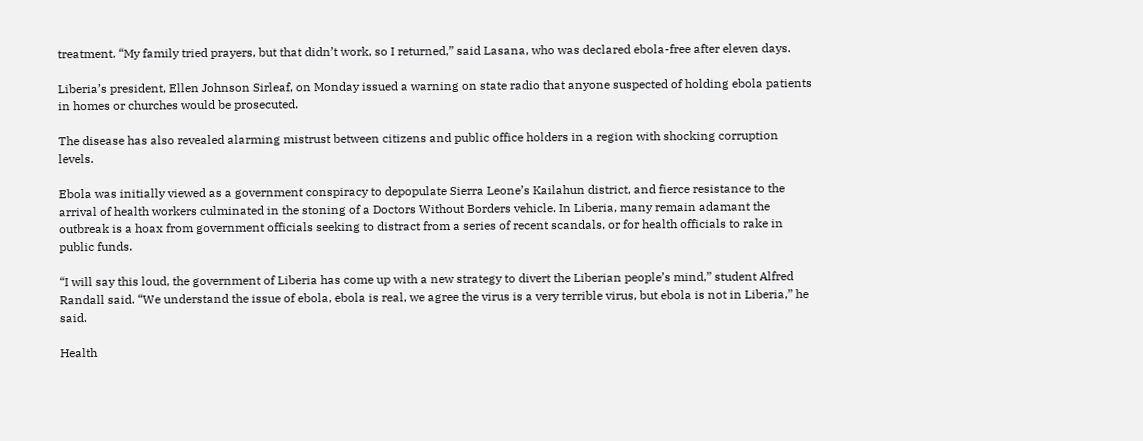treatment. “My family tried prayers, but that didn’t work, so I returned,” said Lasana, who was declared ebola-free after eleven days.

Liberia’s president, Ellen Johnson Sirleaf, on Monday issued a warning on state radio that anyone suspected of holding ebola patients in homes or churches would be prosecuted.

The disease has also revealed alarming mistrust between citizens and public office holders in a region with shocking corruption levels.

Ebola was initially viewed as a government conspiracy to depopulate Sierra Leone’s Kailahun district, and fierce resistance to the arrival of health workers culminated in the stoning of a Doctors Without Borders vehicle. In Liberia, many remain adamant the outbreak is a hoax from government officials seeking to distract from a series of recent scandals, or for health officials to rake in public funds.

“I will say this loud, the government of Liberia has come up with a new strategy to divert the Liberian people’s mind,” student Alfred Randall said. “We understand the issue of ebola, ebola is real, we agree the virus is a very terrible virus, but ebola is not in Liberia,” he said.

Health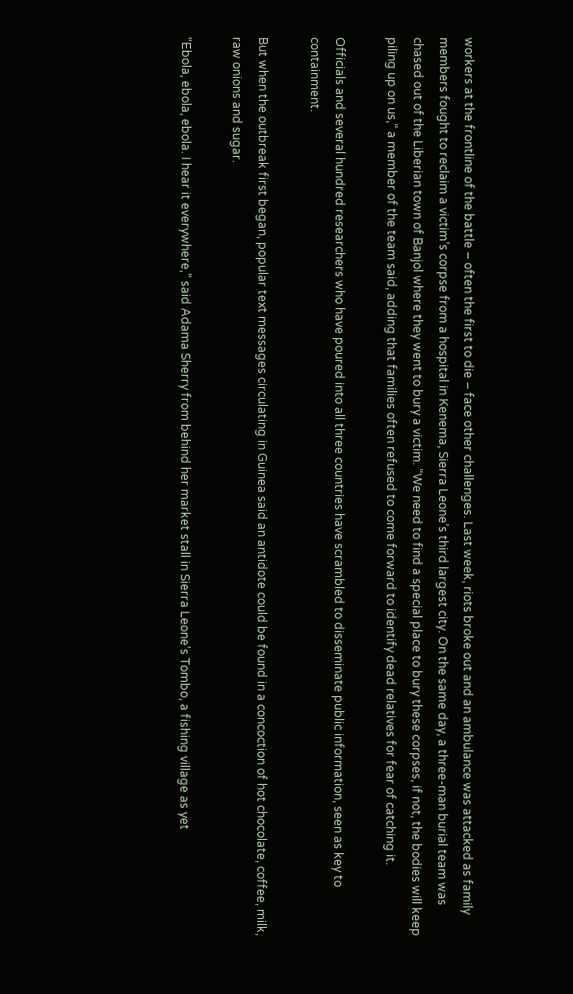workers at the frontline of the battle – often the first to die – face other challenges. Last week, riots broke out and an ambulance was attacked as family members fought to reclaim a victim’s corpse from a hospital in Kenema, Sierra Leone’s third largest city. On the same day, a three-man burial team was chased out of the Liberian town of Banjol where they went to bury a victim. “We need to find a special place to bury these corpses, if not, the bodies will keep piling up on us,” a member of the team said, adding that families often refused to come forward to identify dead relatives for fear of catching it.

Officials and several hundred researchers who have poured into all three countries have scrambled to disseminate public information, seen as key to containment.

But when the outbreak first began, popular text messages circulating in Guinea said an antidote could be found in a concoction of hot chocolate, coffee, milk, raw onions and sugar.

“Ebola, ebola, ebola. I hear it everywhere,” said Adama Sherry from behind her market stall in Sierra Leone’s Tombo, a fishing village as yet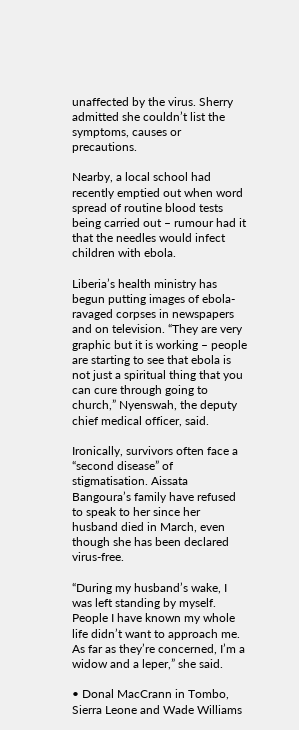unaffected by the virus. Sherry admitted she couldn’t list the symptoms, causes or precautions.

Nearby, a local school had recently emptied out when word spread of routine blood tests being carried out – rumour had it that the needles would infect children with ebola.

Liberia’s health ministry has begun putting images of ebola-ravaged corpses in newspapers and on television. “They are very graphic but it is working – people are starting to see that ebola is not just a spiritual thing that you can cure through going to church,” Nyenswah, the deputy chief medical officer, said.

Ironically, survivors often face a “second disease” of stigmatisation. Aissata Bangoura’s family have refused to speak to her since her husband died in March, even though she has been declared virus-free.

“During my husband’s wake, I was left standing by myself. People I have known my whole life didn’t want to approach me. As far as they’re concerned, I’m a widow and a leper,” she said.

• Donal MacCrann in Tombo, Sierra Leone and Wade Williams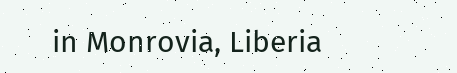in Monrovia, Liberia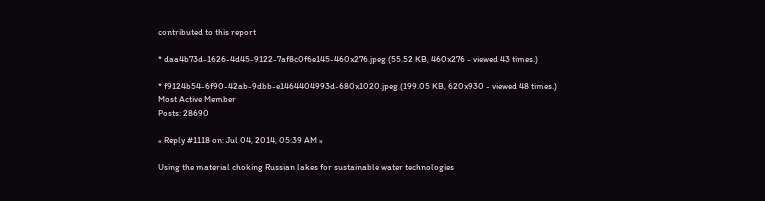contributed to this report

* daa4b73d-1626-4d45-9122-7af8c0f6e145-460x276.jpeg (55.52 KB, 460x276 - viewed 43 times.)

* f9124b54-6f90-42ab-9dbb-e1464404993d-680x1020.jpeg (199.05 KB, 620x930 - viewed 48 times.)
Most Active Member
Posts: 28690

« Reply #1118 on: Jul 04, 2014, 05:39 AM »

Using the material choking Russian lakes for sustainable water technologies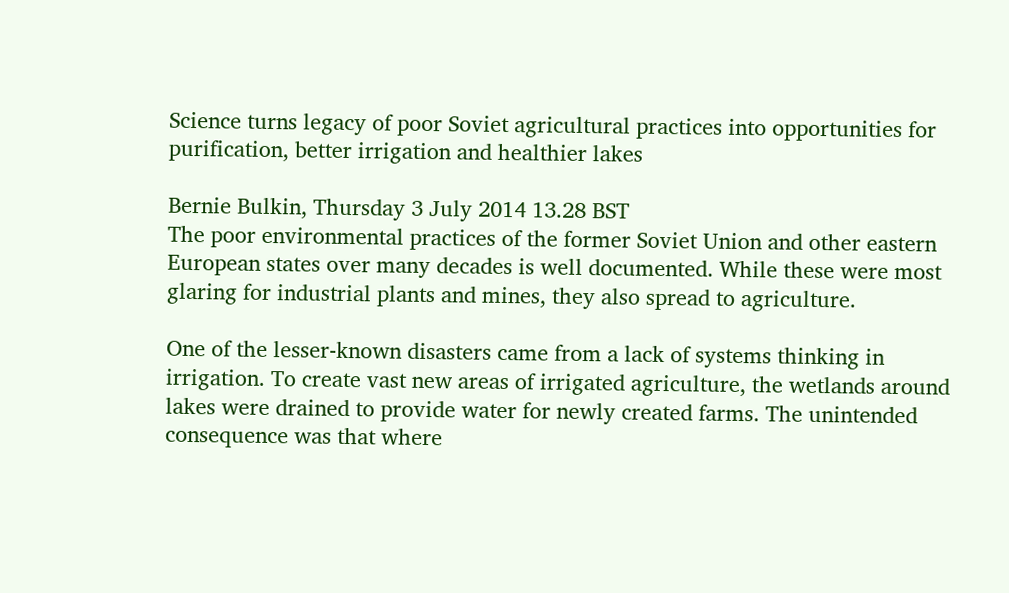Science turns legacy of poor Soviet agricultural practices into opportunities for purification, better irrigation and healthier lakes

Bernie Bulkin, Thursday 3 July 2014 13.28 BST
The poor environmental practices of the former Soviet Union and other eastern European states over many decades is well documented. While these were most glaring for industrial plants and mines, they also spread to agriculture.

One of the lesser-known disasters came from a lack of systems thinking in irrigation. To create vast new areas of irrigated agriculture, the wetlands around lakes were drained to provide water for newly created farms. The unintended consequence was that where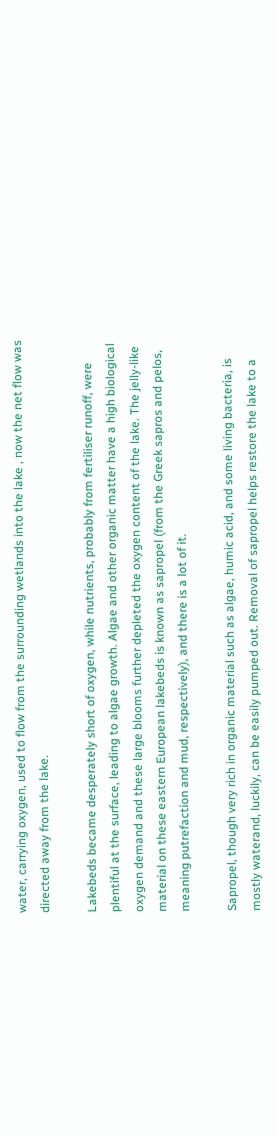water, carrying oxygen, used to flow from the surrounding wetlands into the lake , now the net flow was directed away from the lake.

Lakebeds became desperately short of oxygen, while nutrients, probably from fertiliser runoff, were plentiful at the surface, leading to algae growth. Algae and other organic matter have a high biological oxygen demand and these large blooms further depleted the oxygen content of the lake. The jelly-like material on these eastern European lakebeds is known as sapropel (from the Greek sapros and pelos, meaning putrefaction and mud, respectively), and there is a lot of it.

Sapropel, though very rich in organic material such as algae, humic acid, and some living bacteria, is mostly waterand, luckily, can be easily pumped out. Removal of sapropel helps restore the lake to a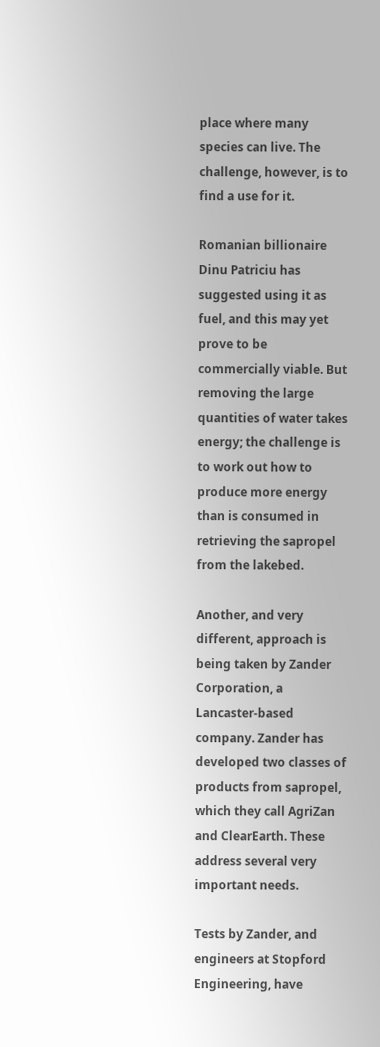place where many species can live. The challenge, however, is to find a use for it.

Romanian billionaire Dinu Patriciu has suggested using it as fuel, and this may yet prove to be commercially viable. But removing the large quantities of water takes energy; the challenge is to work out how to produce more energy than is consumed in retrieving the sapropel from the lakebed.

Another, and very different, approach is being taken by Zander Corporation, a Lancaster-based company. Zander has developed two classes of products from sapropel, which they call AgriZan and ClearEarth. These address several very important needs.

Tests by Zander, and engineers at Stopford Engineering, have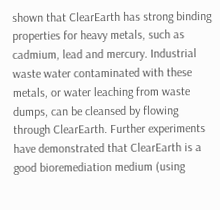shown that ClearEarth has strong binding properties for heavy metals, such as cadmium, lead and mercury. Industrial waste water contaminated with these metals, or water leaching from waste dumps, can be cleansed by flowing through ClearEarth. Further experiments have demonstrated that ClearEarth is a good bioremediation medium (using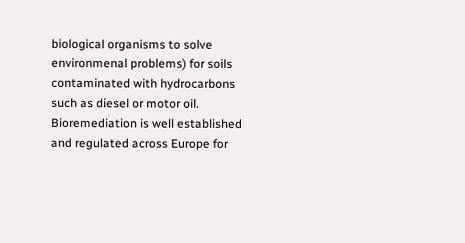biological organisms to solve environmenal problems) for soils contaminated with hydrocarbons such as diesel or motor oil. Bioremediation is well established and regulated across Europe for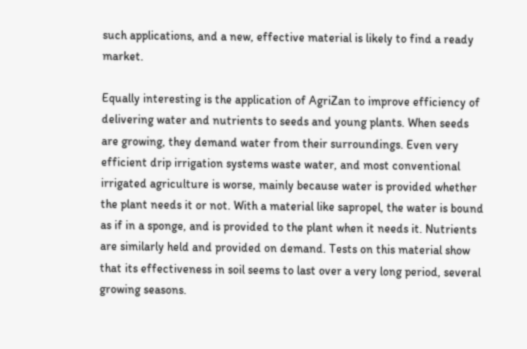such applications, and a new, effective material is likely to find a ready market.

Equally interesting is the application of AgriZan to improve efficiency of delivering water and nutrients to seeds and young plants. When seeds are growing, they demand water from their surroundings. Even very efficient drip irrigation systems waste water, and most conventional irrigated agriculture is worse, mainly because water is provided whether the plant needs it or not. With a material like sapropel, the water is bound as if in a sponge, and is provided to the plant when it needs it. Nutrients are similarly held and provided on demand. Tests on this material show that its effectiveness in soil seems to last over a very long period, several growing seasons.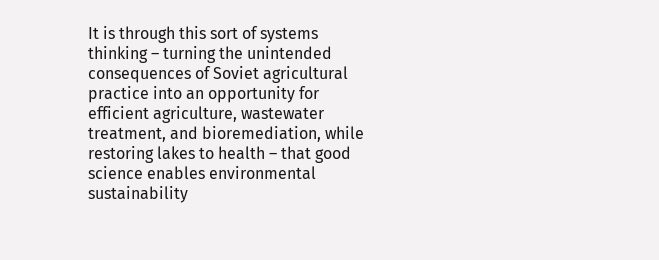It is through this sort of systems thinking – turning the unintended consequences of Soviet agricultural practice into an opportunity for efficient agriculture, wastewater treatment, and bioremediation, while restoring lakes to health – that good science enables environmental sustainability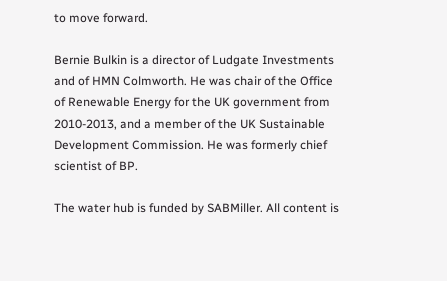to move forward.

Bernie Bulkin is a director of Ludgate Investments and of HMN Colmworth. He was chair of the Office of Renewable Energy for the UK government from 2010-2013, and a member of the UK Sustainable Development Commission. He was formerly chief scientist of BP.

The water hub is funded by SABMiller. All content is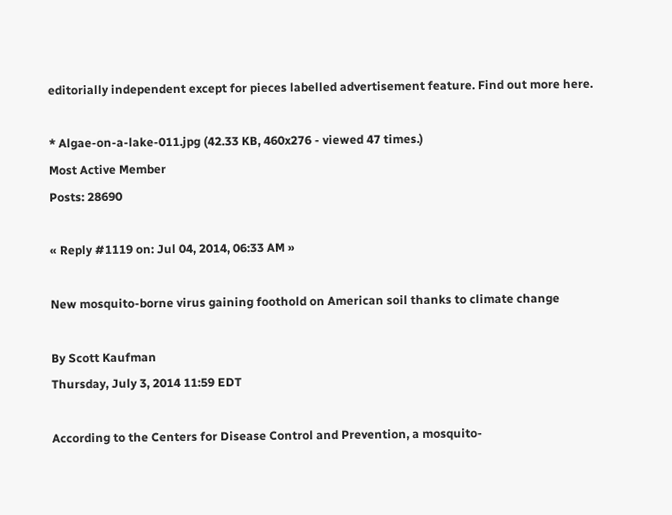editorially independent except for pieces labelled advertisement feature. Find out more here.

* Algae-on-a-lake-011.jpg (42.33 KB, 460x276 - viewed 47 times.)
Most Active Member
Posts: 28690

« Reply #1119 on: Jul 04, 2014, 06:33 AM »

New mosquito-borne virus gaining foothold on American soil thanks to climate change

By Scott Kaufman
Thursday, July 3, 2014 11:59 EDT

According to the Centers for Disease Control and Prevention, a mosquito-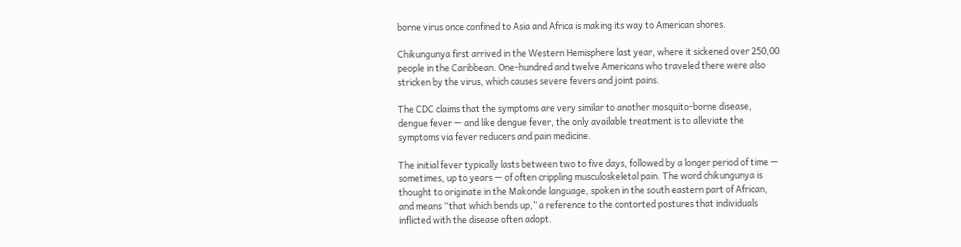borne virus once confined to Asia and Africa is making its way to American shores.

Chikungunya first arrived in the Western Hemisphere last year, where it sickened over 250,00 people in the Caribbean. One-hundred and twelve Americans who traveled there were also stricken by the virus, which causes severe fevers and joint pains.

The CDC claims that the symptoms are very similar to another mosquito-borne disease, dengue fever — and like dengue fever, the only available treatment is to alleviate the symptoms via fever reducers and pain medicine.

The initial fever typically lasts between two to five days, followed by a longer period of time — sometimes, up to years — of often crippling musculoskeletal pain. The word chikungunya is thought to originate in the Makonde language, spoken in the south eastern part of African, and means “that which bends up,” a reference to the contorted postures that individuals inflicted with the disease often adopt.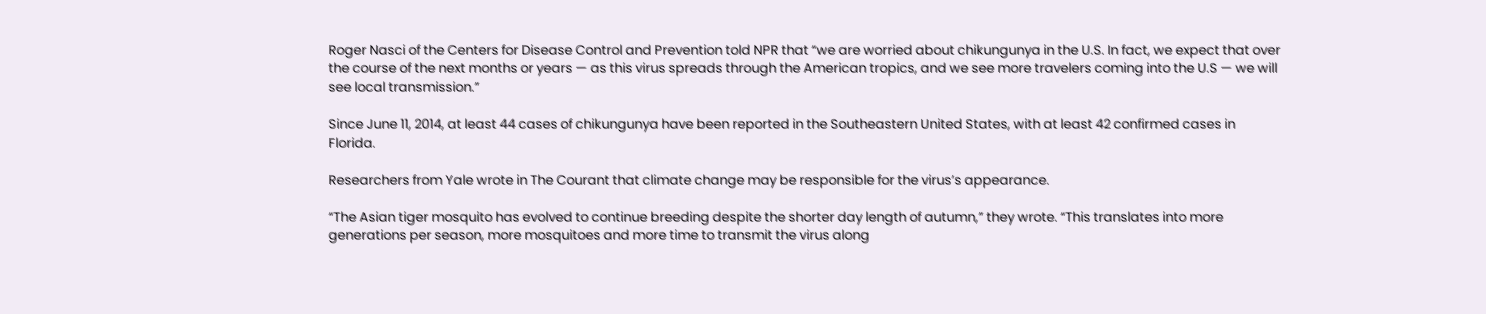Roger Nasci of the Centers for Disease Control and Prevention told NPR that “we are worried about chikungunya in the U.S. In fact, we expect that over the course of the next months or years — as this virus spreads through the American tropics, and we see more travelers coming into the U.S — we will see local transmission.”

Since June 11, 2014, at least 44 cases of chikungunya have been reported in the Southeastern United States, with at least 42 confirmed cases in Florida.

Researchers from Yale wrote in The Courant that climate change may be responsible for the virus’s appearance.

“The Asian tiger mosquito has evolved to continue breeding despite the shorter day length of autumn,” they wrote. “This translates into more generations per season, more mosquitoes and more time to transmit the virus along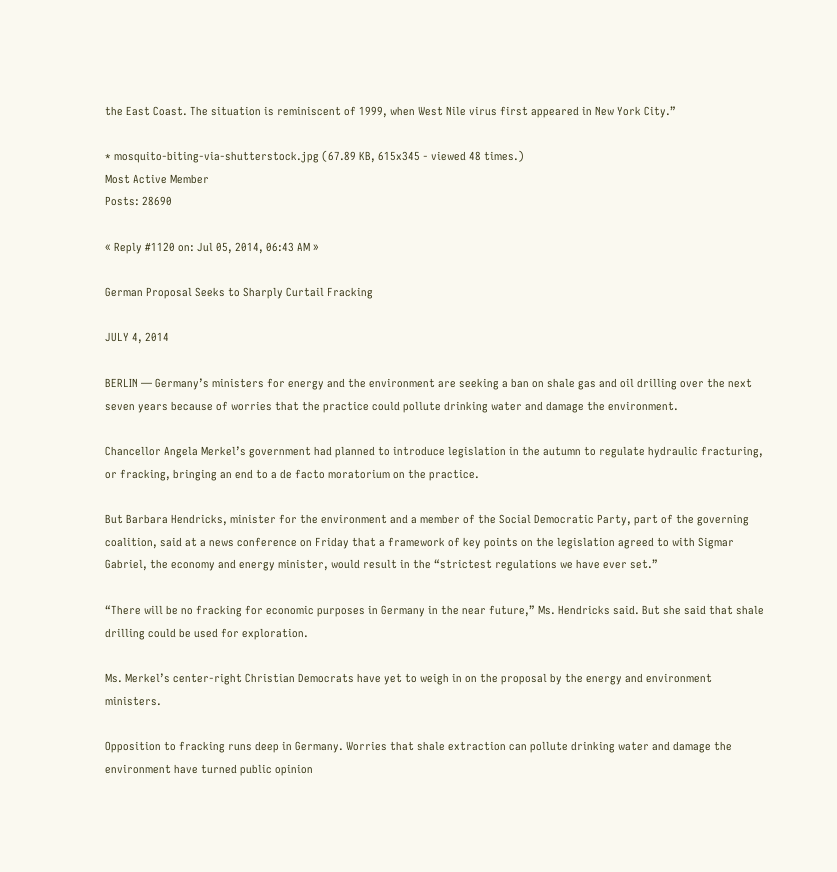the East Coast. The situation is reminiscent of 1999, when West Nile virus first appeared in New York City.”

* mosquito-biting-via-shutterstock.jpg (67.89 KB, 615x345 - viewed 48 times.)
Most Active Member
Posts: 28690

« Reply #1120 on: Jul 05, 2014, 06:43 AM »

German Proposal Seeks to Sharply Curtail Fracking

JULY 4, 2014

BERLIN — Germany’s ministers for energy and the environment are seeking a ban on shale gas and oil drilling over the next seven years because of worries that the practice could pollute drinking water and damage the environment.

Chancellor Angela Merkel’s government had planned to introduce legislation in the autumn to regulate hydraulic fracturing, or fracking, bringing an end to a de facto moratorium on the practice.

But Barbara Hendricks, minister for the environment and a member of the Social Democratic Party, part of the governing coalition, said at a news conference on Friday that a framework of key points on the legislation agreed to with Sigmar Gabriel, the economy and energy minister, would result in the “strictest regulations we have ever set.”

“There will be no fracking for economic purposes in Germany in the near future,” Ms. Hendricks said. But she said that shale drilling could be used for exploration.

Ms. Merkel’s center-right Christian Democrats have yet to weigh in on the proposal by the energy and environment ministers.

Opposition to fracking runs deep in Germany. Worries that shale extraction can pollute drinking water and damage the environment have turned public opinion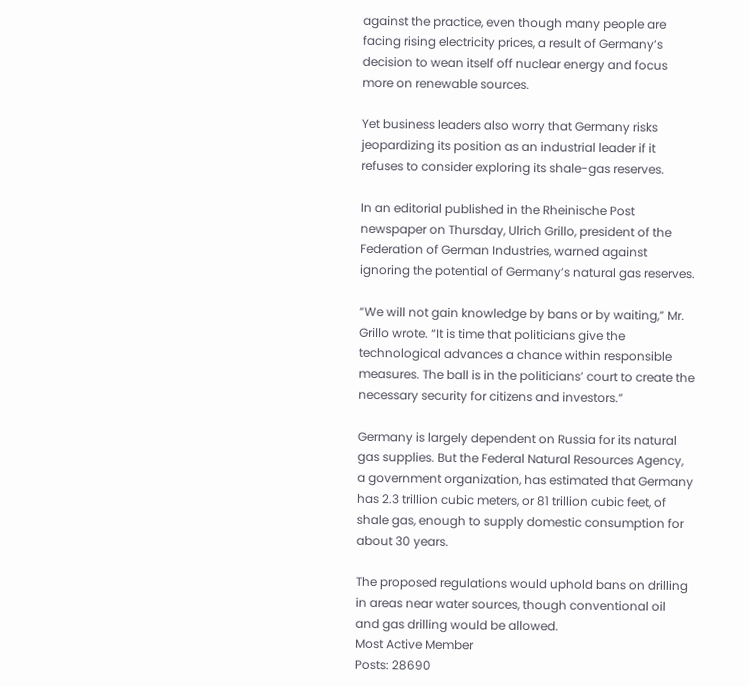against the practice, even though many people are facing rising electricity prices, a result of Germany’s decision to wean itself off nuclear energy and focus more on renewable sources.

Yet business leaders also worry that Germany risks jeopardizing its position as an industrial leader if it refuses to consider exploring its shale-gas reserves.

In an editorial published in the Rheinische Post newspaper on Thursday, Ulrich Grillo, president of the Federation of German Industries, warned against ignoring the potential of Germany’s natural gas reserves.

“We will not gain knowledge by bans or by waiting,” Mr. Grillo wrote. “It is time that politicians give the technological advances a chance within responsible measures. The ball is in the politicians’ court to create the necessary security for citizens and investors.”

Germany is largely dependent on Russia for its natural gas supplies. But the Federal Natural Resources Agency, a government organization, has estimated that Germany has 2.3 trillion cubic meters, or 81 trillion cubic feet, of shale gas, enough to supply domestic consumption for about 30 years.

The proposed regulations would uphold bans on drilling in areas near water sources, though conventional oil and gas drilling would be allowed.
Most Active Member
Posts: 28690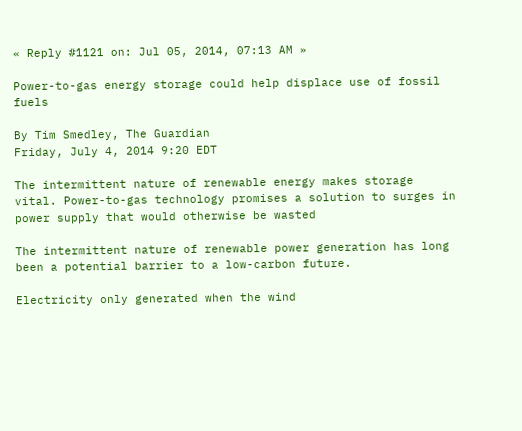« Reply #1121 on: Jul 05, 2014, 07:13 AM »

Power-to-gas energy storage could help displace use of fossil fuels

By Tim Smedley, The Guardian
Friday, July 4, 2014 9:20 EDT

The intermittent nature of renewable energy makes storage vital. Power-to-gas technology promises a solution to surges in power supply that would otherwise be wasted

The intermittent nature of renewable power generation has long been a potential barrier to a low-carbon future.

Electricity only generated when the wind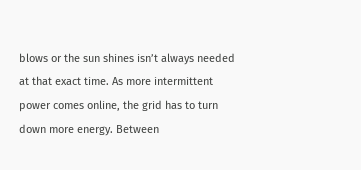blows or the sun shines isn’t always needed at that exact time. As more intermittent power comes online, the grid has to turn down more energy. Between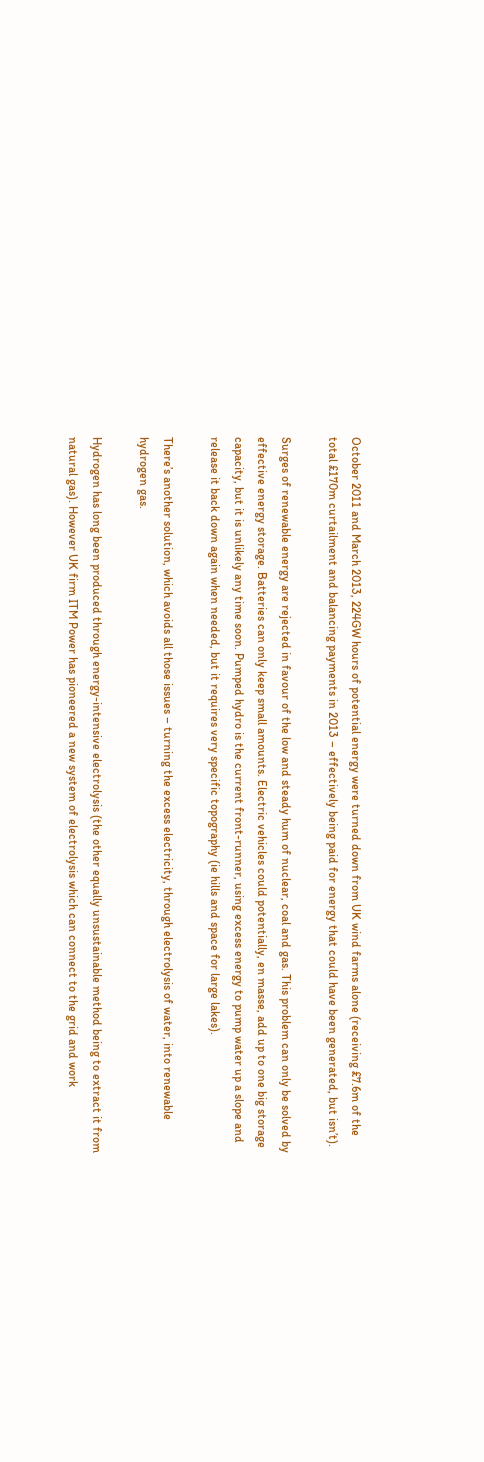October 2011 and March 2013, 224GW hours of potential energy were turned down from UK wind farms alone (receiving £7.6m of the total £170m curtailment and balancing payments in 2013 – effectively being paid for energy that could have been generated, but isn’t).

Surges of renewable energy are rejected in favour of the low and steady hum of nuclear, coal and gas. This problem can only be solved by effective energy storage. Batteries can only keep small amounts. Electric vehicles could potentially, en masse, add up to one big storage capacity, but it is unlikely any time soon. Pumped hydro is the current front-runner, using excess energy to pump water up a slope and release it back down again when needed, but it requires very specific topography (ie hills and space for large lakes).

There’s another solution, which avoids all those issues – turning the excess electricity, through electrolysis of water, into renewable hydrogen gas.

Hydrogen has long been produced through energy-intensive electrolysis (the other equally unsustainable method being to extract it from natural gas). However UK firm ITM Power has pioneered a new system of electrolysis which can connect to the grid and work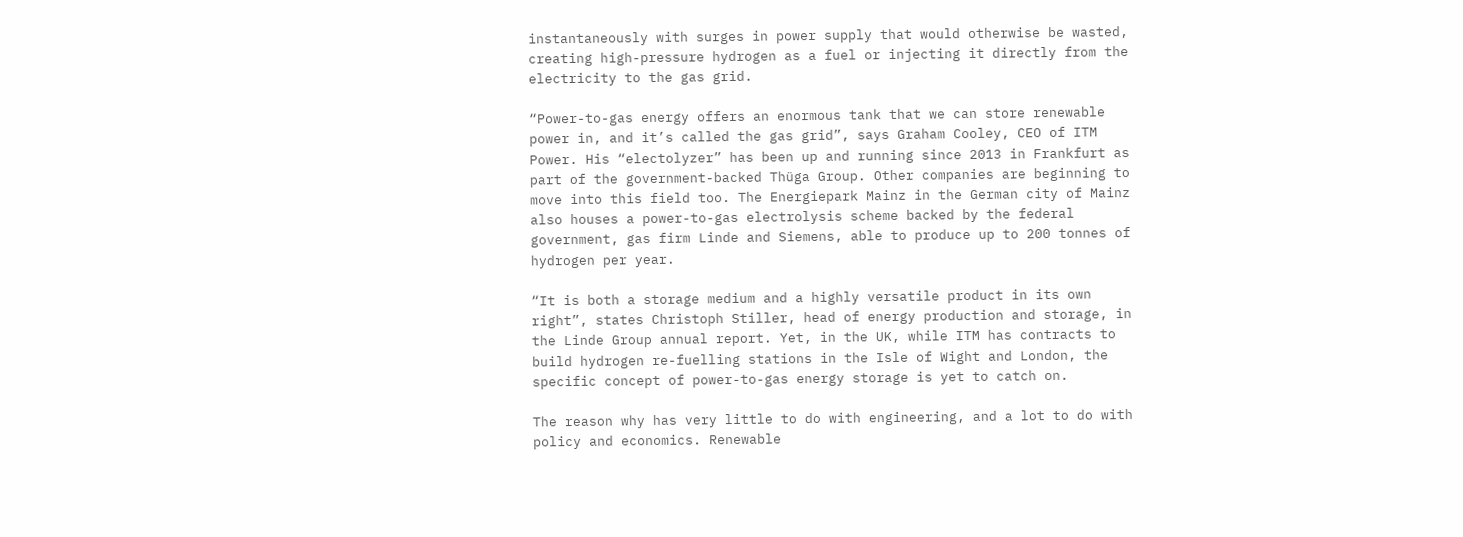instantaneously with surges in power supply that would otherwise be wasted, creating high-pressure hydrogen as a fuel or injecting it directly from the electricity to the gas grid.

“Power-to-gas energy offers an enormous tank that we can store renewable power in, and it’s called the gas grid”, says Graham Cooley, CEO of ITM Power. His “electolyzer” has been up and running since 2013 in Frankfurt as part of the government-backed Thüga Group. Other companies are beginning to move into this field too. The Energiepark Mainz in the German city of Mainz also houses a power-to-gas electrolysis scheme backed by the federal government, gas firm Linde and Siemens, able to produce up to 200 tonnes of hydrogen per year.

“It is both a storage medium and a highly versatile product in its own right”, states Christoph Stiller, head of energy production and storage, in the Linde Group annual report. Yet, in the UK, while ITM has contracts to build hydrogen re-fuelling stations in the Isle of Wight and London, the specific concept of power-to-gas energy storage is yet to catch on.

The reason why has very little to do with engineering, and a lot to do with policy and economics. Renewable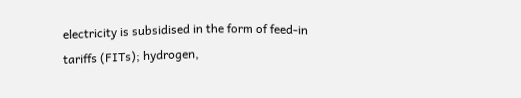electricity is subsidised in the form of feed-in tariffs (FITs); hydrogen,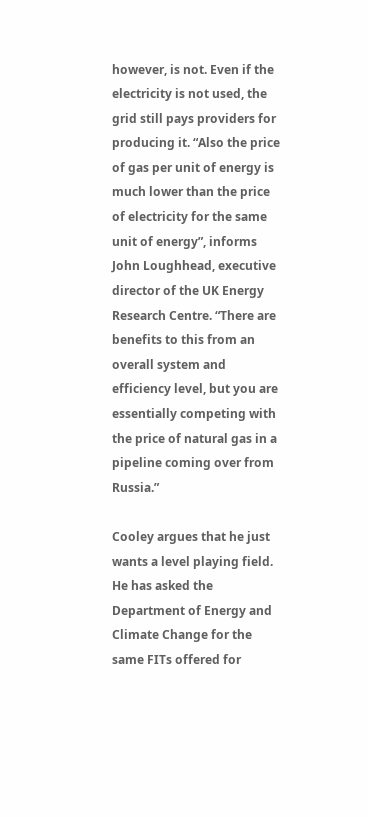however, is not. Even if the electricity is not used, the grid still pays providers for producing it. “Also the price of gas per unit of energy is much lower than the price of electricity for the same unit of energy”, informs John Loughhead, executive director of the UK Energy Research Centre. “There are benefits to this from an overall system and efficiency level, but you are essentially competing with the price of natural gas in a pipeline coming over from Russia.”

Cooley argues that he just wants a level playing field. He has asked the Department of Energy and Climate Change for the same FITs offered for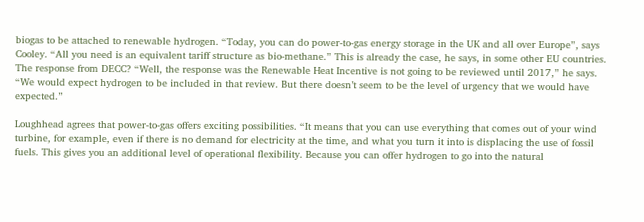biogas to be attached to renewable hydrogen. “Today, you can do power-to-gas energy storage in the UK and all over Europe”, says Cooley. “All you need is an equivalent tariff structure as bio-methane.” This is already the case, he says, in some other EU countries. The response from DECC? “Well, the response was the Renewable Heat Incentive is not going to be reviewed until 2017,” he says. “We would expect hydrogen to be included in that review. But there doesn’t seem to be the level of urgency that we would have expected.”

Loughhead agrees that power-to-gas offers exciting possibilities. “It means that you can use everything that comes out of your wind turbine, for example, even if there is no demand for electricity at the time, and what you turn it into is displacing the use of fossil fuels. This gives you an additional level of operational flexibility. Because you can offer hydrogen to go into the natural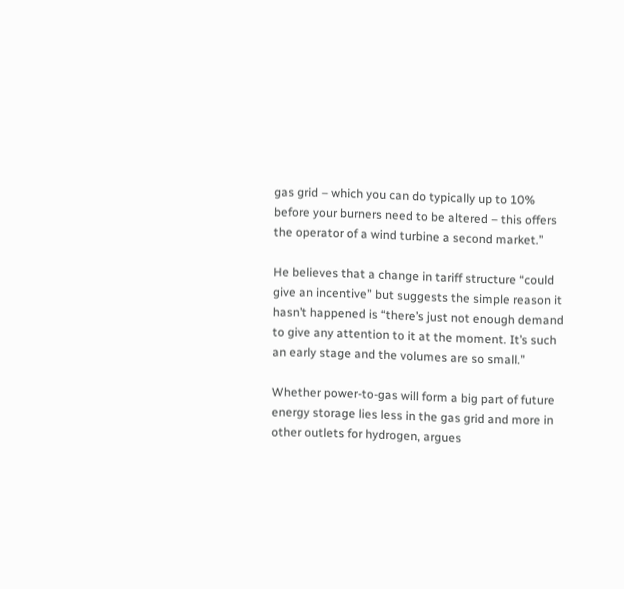gas grid – which you can do typically up to 10% before your burners need to be altered – this offers the operator of a wind turbine a second market.”

He believes that a change in tariff structure “could give an incentive” but suggests the simple reason it hasn’t happened is “there’s just not enough demand to give any attention to it at the moment. It’s such an early stage and the volumes are so small.”

Whether power-to-gas will form a big part of future energy storage lies less in the gas grid and more in other outlets for hydrogen, argues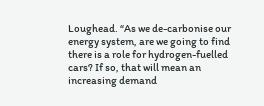Loughead. “As we de-carbonise our energy system, are we going to find there is a role for hydrogen-fuelled cars? If so, that will mean an increasing demand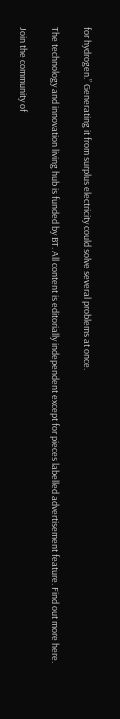for hydrogen.” Generating it from surplus electricity could solve several problems at once.

The technology and innovation living hub is funded by BT. All content is editorially independent except for pieces labelled advertisement feature. Find out more here.

Join the community of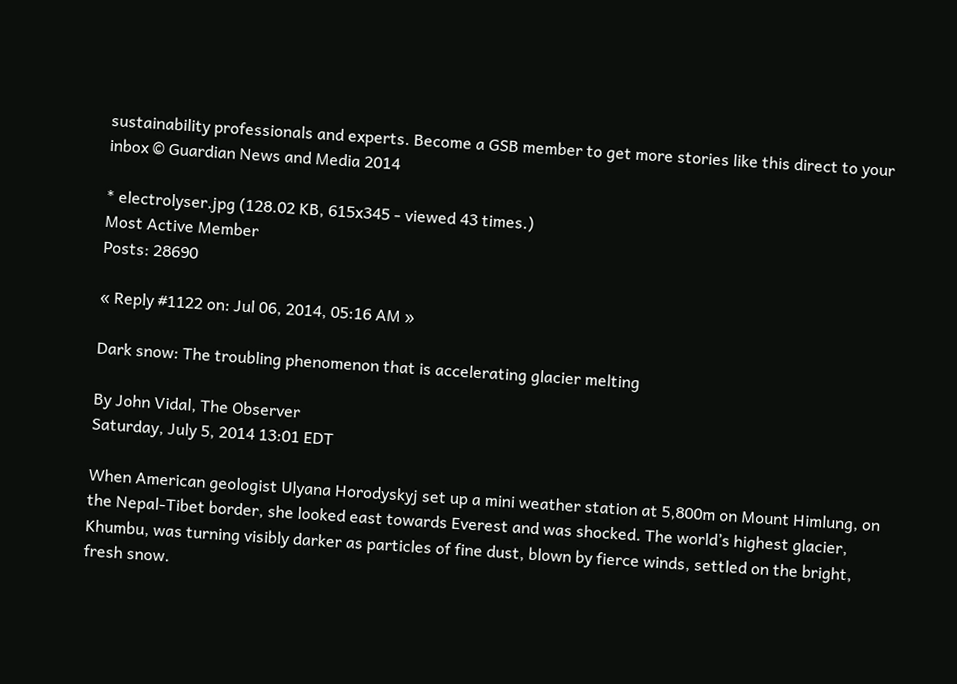sustainability professionals and experts. Become a GSB member to get more stories like this direct to your inbox © Guardian News and Media 2014

* electrolyser.jpg (128.02 KB, 615x345 - viewed 43 times.)
Most Active Member
Posts: 28690

« Reply #1122 on: Jul 06, 2014, 05:16 AM »

Dark snow: The troubling phenomenon that is accelerating glacier melting

By John Vidal, The Observer
Saturday, July 5, 2014 13:01 EDT

When American geologist Ulyana Horodyskyj set up a mini weather station at 5,800m on Mount Himlung, on the Nepal-Tibet border, she looked east towards Everest and was shocked. The world’s highest glacier, Khumbu, was turning visibly darker as particles of fine dust, blown by fierce winds, settled on the bright, fresh snow.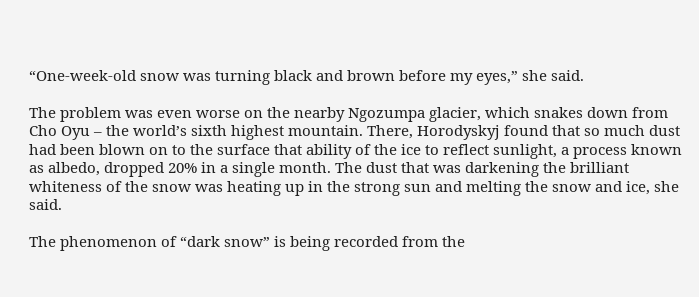“One-week-old snow was turning black and brown before my eyes,” she said.

The problem was even worse on the nearby Ngozumpa glacier, which snakes down from Cho Oyu – the world’s sixth highest mountain. There, Horodyskyj found that so much dust had been blown on to the surface that ability of the ice to reflect sunlight, a process known as albedo, dropped 20% in a single month. The dust that was darkening the brilliant whiteness of the snow was heating up in the strong sun and melting the snow and ice, she said.

The phenomenon of “dark snow” is being recorded from the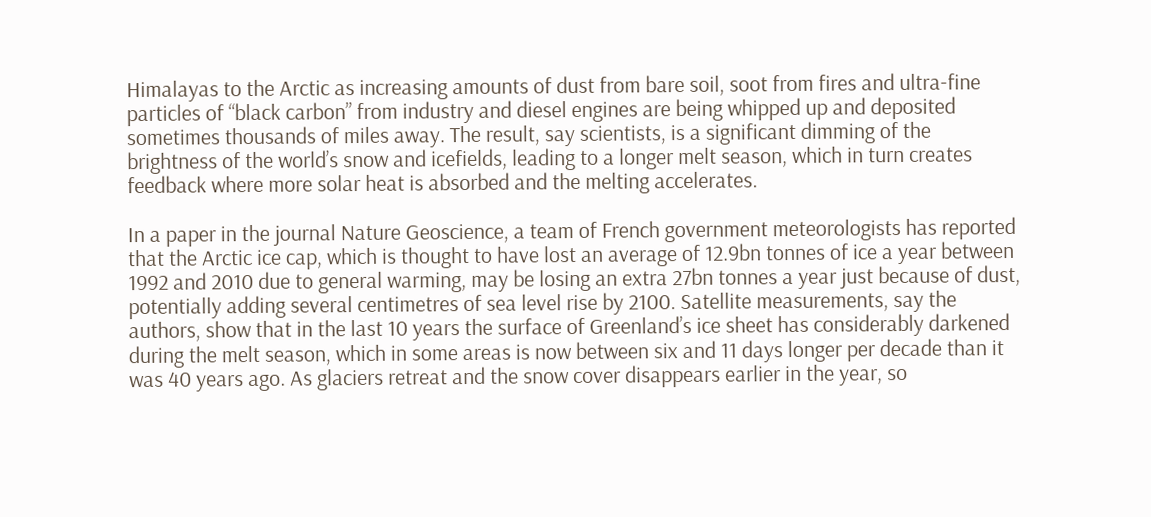Himalayas to the Arctic as increasing amounts of dust from bare soil, soot from fires and ultra-fine particles of “black carbon” from industry and diesel engines are being whipped up and deposited sometimes thousands of miles away. The result, say scientists, is a significant dimming of the brightness of the world’s snow and icefields, leading to a longer melt season, which in turn creates feedback where more solar heat is absorbed and the melting accelerates.

In a paper in the journal Nature Geoscience, a team of French government meteorologists has reported that the Arctic ice cap, which is thought to have lost an average of 12.9bn tonnes of ice a year between 1992 and 2010 due to general warming, may be losing an extra 27bn tonnes a year just because of dust, potentially adding several centimetres of sea level rise by 2100. Satellite measurements, say the authors, show that in the last 10 years the surface of Greenland’s ice sheet has considerably darkened during the melt season, which in some areas is now between six and 11 days longer per decade than it was 40 years ago. As glaciers retreat and the snow cover disappears earlier in the year, so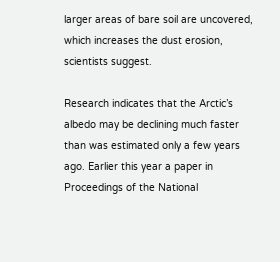larger areas of bare soil are uncovered, which increases the dust erosion, scientists suggest.

Research indicates that the Arctic’s albedo may be declining much faster than was estimated only a few years ago. Earlier this year a paper in Proceedings of the National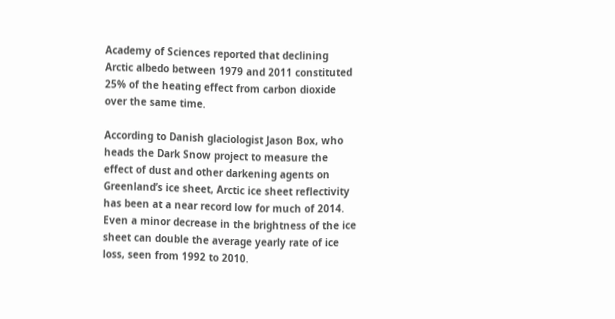Academy of Sciences reported that declining Arctic albedo between 1979 and 2011 constituted 25% of the heating effect from carbon dioxide over the same time.

According to Danish glaciologist Jason Box, who heads the Dark Snow project to measure the effect of dust and other darkening agents on Greenland’s ice sheet, Arctic ice sheet reflectivity has been at a near record low for much of 2014. Even a minor decrease in the brightness of the ice sheet can double the average yearly rate of ice loss, seen from 1992 to 2010.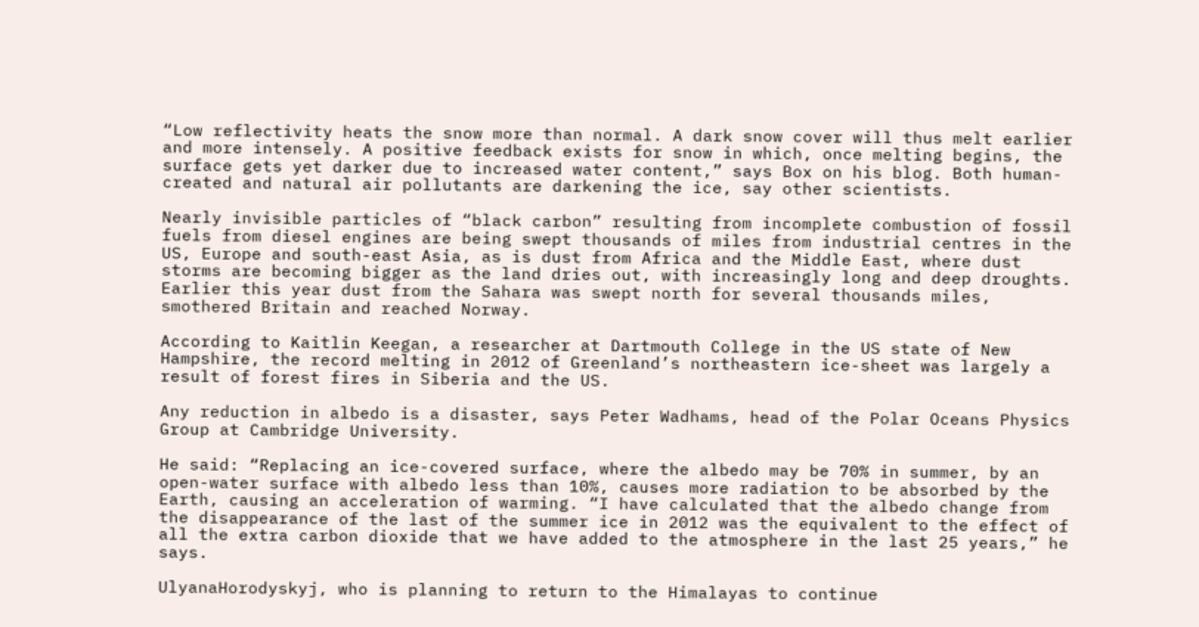“Low reflectivity heats the snow more than normal. A dark snow cover will thus melt earlier and more intensely. A positive feedback exists for snow in which, once melting begins, the surface gets yet darker due to increased water content,” says Box on his blog. Both human-created and natural air pollutants are darkening the ice, say other scientists.

Nearly invisible particles of “black carbon” resulting from incomplete combustion of fossil fuels from diesel engines are being swept thousands of miles from industrial centres in the US, Europe and south-east Asia, as is dust from Africa and the Middle East, where dust storms are becoming bigger as the land dries out, with increasingly long and deep droughts. Earlier this year dust from the Sahara was swept north for several thousands miles, smothered Britain and reached Norway.

According to Kaitlin Keegan, a researcher at Dartmouth College in the US state of New Hampshire, the record melting in 2012 of Greenland’s northeastern ice-sheet was largely a result of forest fires in Siberia and the US.

Any reduction in albedo is a disaster, says Peter Wadhams, head of the Polar Oceans Physics Group at Cambridge University.

He said: “Replacing an ice-covered surface, where the albedo may be 70% in summer, by an open-water surface with albedo less than 10%, causes more radiation to be absorbed by the Earth, causing an acceleration of warming. “I have calculated that the albedo change from the disappearance of the last of the summer ice in 2012 was the equivalent to the effect of all the extra carbon dioxide that we have added to the atmosphere in the last 25 years,” he says.

UlyanaHorodyskyj, who is planning to return to the Himalayas to continue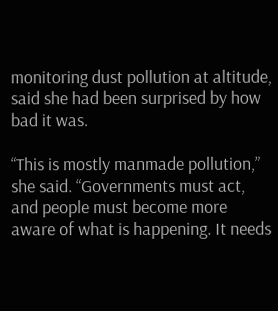monitoring dust pollution at altitude, said she had been surprised by how bad it was.

“This is mostly manmade pollution,” she said. “Governments must act, and people must become more aware of what is happening. It needs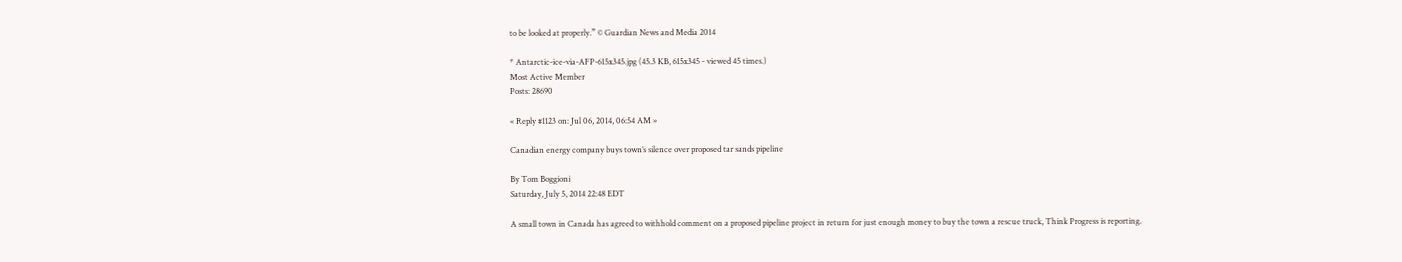to be looked at properly.” © Guardian News and Media 2014

* Antarctic-ice-via-AFP-615x345.jpg (45.3 KB, 615x345 - viewed 45 times.)
Most Active Member
Posts: 28690

« Reply #1123 on: Jul 06, 2014, 06:54 AM »

Canadian energy company buys town’s silence over proposed tar sands pipeline

By Tom Boggioni
Saturday, July 5, 2014 22:48 EDT

A small town in Canada has agreed to withhold comment on a proposed pipeline project in return for just enough money to buy the town a rescue truck, Think Progress is reporting.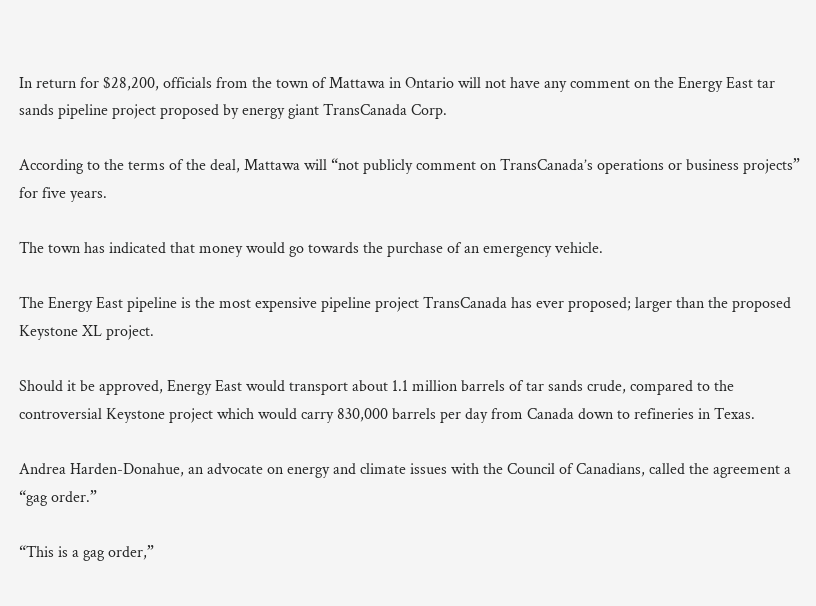In return for $28,200, officials from the town of Mattawa in Ontario will not have any comment on the Energy East tar sands pipeline project proposed by energy giant TransCanada Corp.

According to the terms of the deal, Mattawa will “not publicly comment on TransCanada’s operations or business projects” for five years.

The town has indicated that money would go towards the purchase of an emergency vehicle.

The Energy East pipeline is the most expensive pipeline project TransCanada has ever proposed; larger than the proposed Keystone XL project.

Should it be approved, Energy East would transport about 1.1 million barrels of tar sands crude, compared to the controversial Keystone project which would carry 830,000 barrels per day from Canada down to refineries in Texas.

Andrea Harden-Donahue, an advocate on energy and climate issues with the Council of Canadians, called the agreement a “gag order.”

“This is a gag order,”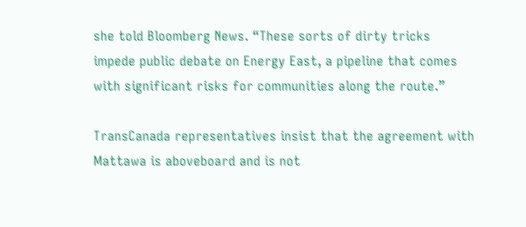she told Bloomberg News. “These sorts of dirty tricks impede public debate on Energy East, a pipeline that comes with significant risks for communities along the route.”

TransCanada representatives insist that the agreement with Mattawa is aboveboard and is not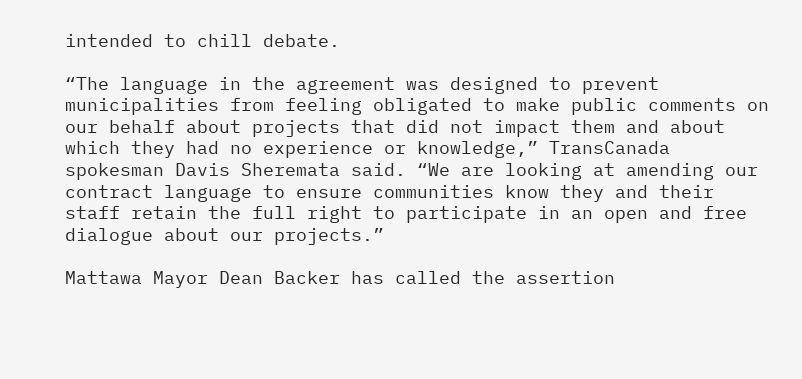intended to chill debate.

“The language in the agreement was designed to prevent municipalities from feeling obligated to make public comments on our behalf about projects that did not impact them and about which they had no experience or knowledge,” TransCanada spokesman Davis Sheremata said. “We are looking at amending our contract language to ensure communities know they and their staff retain the full right to participate in an open and free dialogue about our projects.”

Mattawa Mayor Dean Backer has called the assertion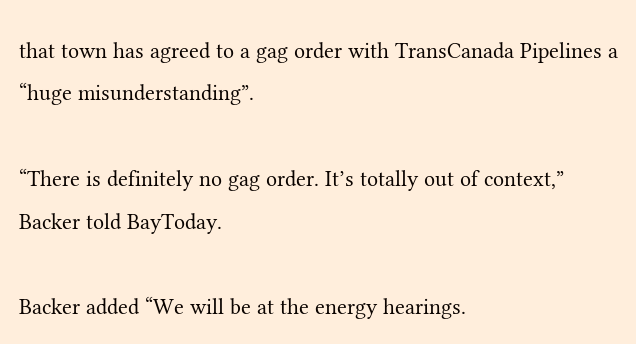that town has agreed to a gag order with TransCanada Pipelines a “huge misunderstanding”.

“There is definitely no gag order. It’s totally out of context,” Backer told BayToday.

Backer added “We will be at the energy hearings.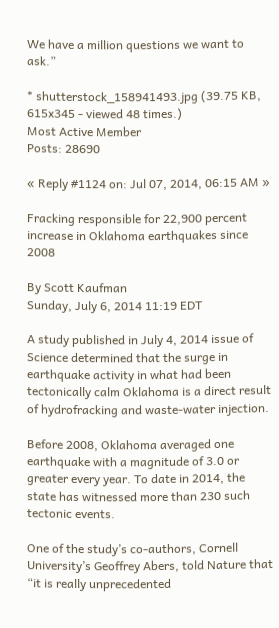We have a million questions we want to ask.”

* shutterstock_158941493.jpg (39.75 KB, 615x345 - viewed 48 times.)
Most Active Member
Posts: 28690

« Reply #1124 on: Jul 07, 2014, 06:15 AM »

Fracking responsible for 22,900 percent increase in Oklahoma earthquakes since 2008

By Scott Kaufman
Sunday, July 6, 2014 11:19 EDT

A study published in July 4, 2014 issue of Science determined that the surge in earthquake activity in what had been tectonically calm Oklahoma is a direct result of hydrofracking and waste-water injection.

Before 2008, Oklahoma averaged one earthquake with a magnitude of 3.0 or greater every year. To date in 2014, the state has witnessed more than 230 such tectonic events.

One of the study’s co-authors, Cornell University’s Geoffrey Abers, told Nature that “it is really unprecedented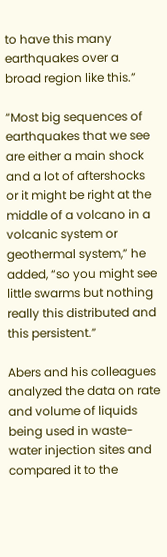to have this many earthquakes over a broad region like this.”

“Most big sequences of earthquakes that we see are either a main shock and a lot of aftershocks or it might be right at the middle of a volcano in a volcanic system or geothermal system,” he added, “so you might see little swarms but nothing really this distributed and this persistent.”

Abers and his colleagues analyzed the data on rate and volume of liquids being used in waste-water injection sites and compared it to the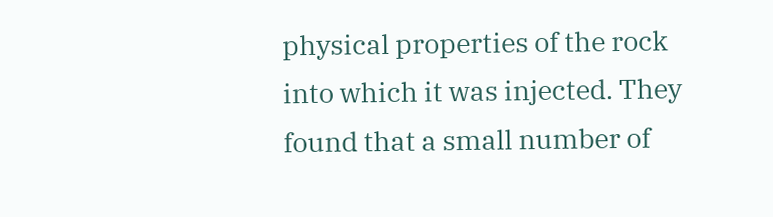physical properties of the rock into which it was injected. They found that a small number of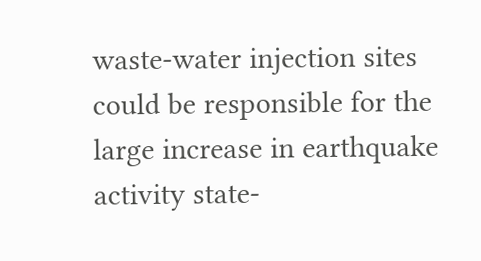waste-water injection sites could be responsible for the large increase in earthquake activity state-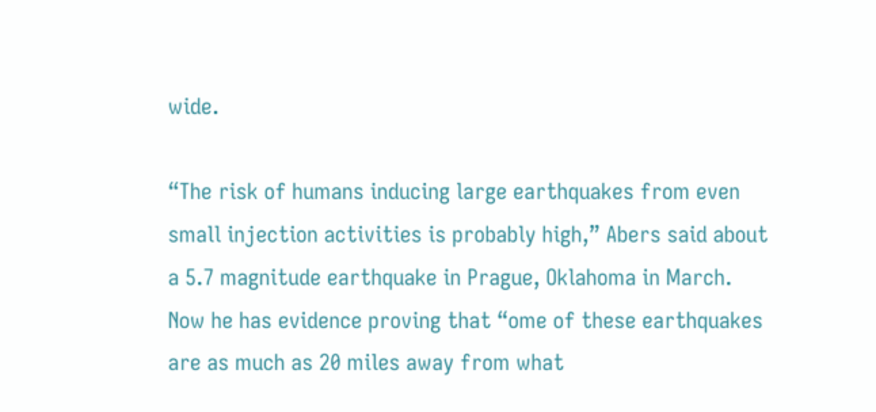wide.

“The risk of humans inducing large earthquakes from even small injection activities is probably high,” Abers said about a 5.7 magnitude earthquake in Prague, Oklahoma in March. Now he has evidence proving that “ome of these earthquakes are as much as 20 miles away from what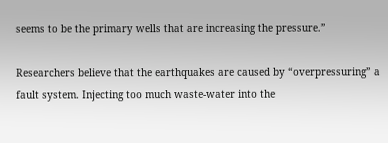seems to be the primary wells that are increasing the pressure.”

Researchers believe that the earthquakes are caused by “overpressuring” a fault system. Injecting too much waste-water into the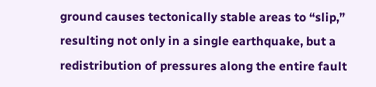ground causes tectonically stable areas to “slip,” resulting not only in a single earthquake, but a redistribution of pressures along the entire fault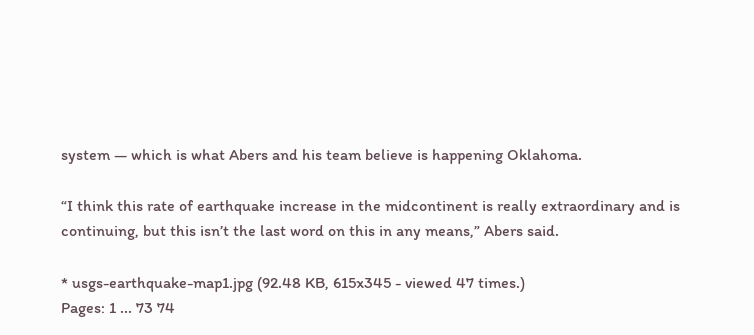system — which is what Abers and his team believe is happening Oklahoma.

“I think this rate of earthquake increase in the midcontinent is really extraordinary and is continuing, but this isn’t the last word on this in any means,” Abers said.

* usgs-earthquake-map1.jpg (92.48 KB, 615x345 - viewed 47 times.)
Pages: 1 ... 73 74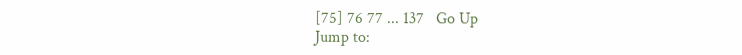[75] 76 77 ... 137   Go Up
Jump to: